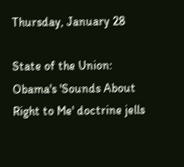Thursday, January 28

State of the Union: Obama's 'Sounds About Right to Me' doctrine jells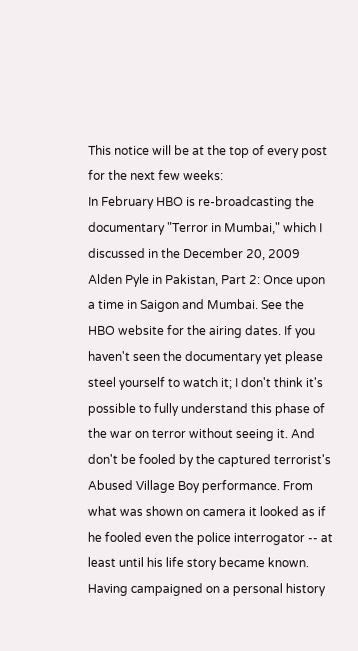This notice will be at the top of every post for the next few weeks:
In February HBO is re-broadcasting the documentary "Terror in Mumbai," which I discussed in the December 20, 2009 Alden Pyle in Pakistan, Part 2: Once upon a time in Saigon and Mumbai. See the HBO website for the airing dates. If you haven't seen the documentary yet please steel yourself to watch it; I don't think it's possible to fully understand this phase of the war on terror without seeing it. And don't be fooled by the captured terrorist's Abused Village Boy performance. From what was shown on camera it looked as if he fooled even the police interrogator -- at least until his life story became known.
Having campaigned on a personal history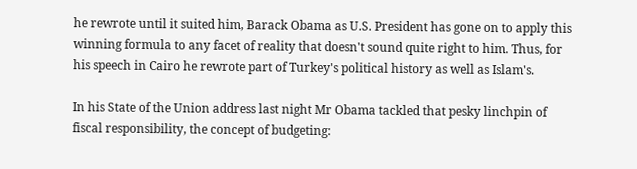he rewrote until it suited him, Barack Obama as U.S. President has gone on to apply this winning formula to any facet of reality that doesn't sound quite right to him. Thus, for his speech in Cairo he rewrote part of Turkey's political history as well as Islam's.

In his State of the Union address last night Mr Obama tackled that pesky linchpin of fiscal responsibility, the concept of budgeting: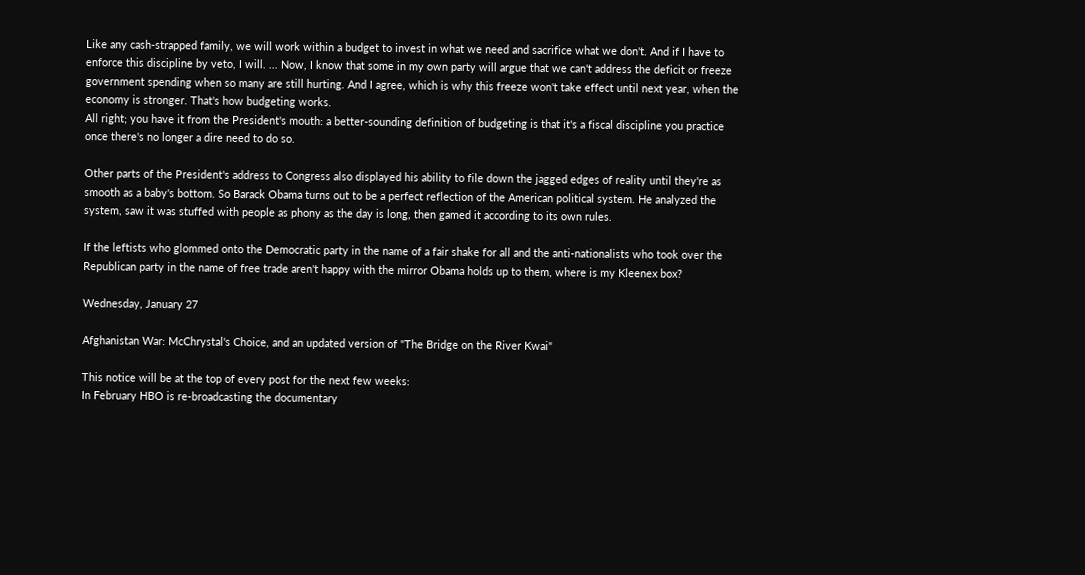Like any cash-strapped family, we will work within a budget to invest in what we need and sacrifice what we don't. And if I have to enforce this discipline by veto, I will. ... Now, I know that some in my own party will argue that we can't address the deficit or freeze government spending when so many are still hurting. And I agree, which is why this freeze won't take effect until next year, when the economy is stronger. That's how budgeting works.
All right; you have it from the President's mouth: a better-sounding definition of budgeting is that it's a fiscal discipline you practice once there's no longer a dire need to do so.

Other parts of the President's address to Congress also displayed his ability to file down the jagged edges of reality until they're as smooth as a baby's bottom. So Barack Obama turns out to be a perfect reflection of the American political system. He analyzed the system, saw it was stuffed with people as phony as the day is long, then gamed it according to its own rules.

If the leftists who glommed onto the Democratic party in the name of a fair shake for all and the anti-nationalists who took over the Republican party in the name of free trade aren't happy with the mirror Obama holds up to them, where is my Kleenex box?

Wednesday, January 27

Afghanistan War: McChrystal's Choice, and an updated version of "The Bridge on the River Kwai"

This notice will be at the top of every post for the next few weeks:
In February HBO is re-broadcasting the documentary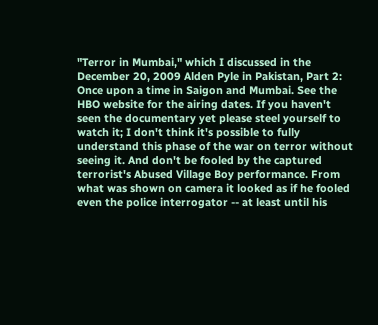"Terror in Mumbai," which I discussed in the December 20, 2009 Alden Pyle in Pakistan, Part 2: Once upon a time in Saigon and Mumbai. See the HBO website for the airing dates. If you haven't seen the documentary yet please steel yourself to watch it; I don't think it's possible to fully understand this phase of the war on terror without seeing it. And don't be fooled by the captured terrorist's Abused Village Boy performance. From what was shown on camera it looked as if he fooled even the police interrogator -- at least until his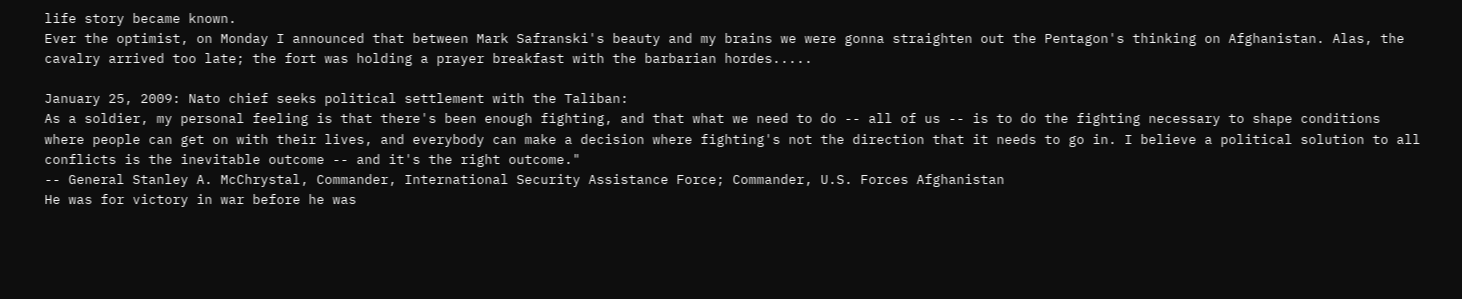life story became known.
Ever the optimist, on Monday I announced that between Mark Safranski's beauty and my brains we were gonna straighten out the Pentagon's thinking on Afghanistan. Alas, the cavalry arrived too late; the fort was holding a prayer breakfast with the barbarian hordes.....

January 25, 2009: Nato chief seeks political settlement with the Taliban:
As a soldier, my personal feeling is that there's been enough fighting, and that what we need to do -- all of us -- is to do the fighting necessary to shape conditions where people can get on with their lives, and everybody can make a decision where fighting's not the direction that it needs to go in. I believe a political solution to all conflicts is the inevitable outcome -- and it's the right outcome."
-- General Stanley A. McChrystal, Commander, International Security Assistance Force; Commander, U.S. Forces Afghanistan
He was for victory in war before he was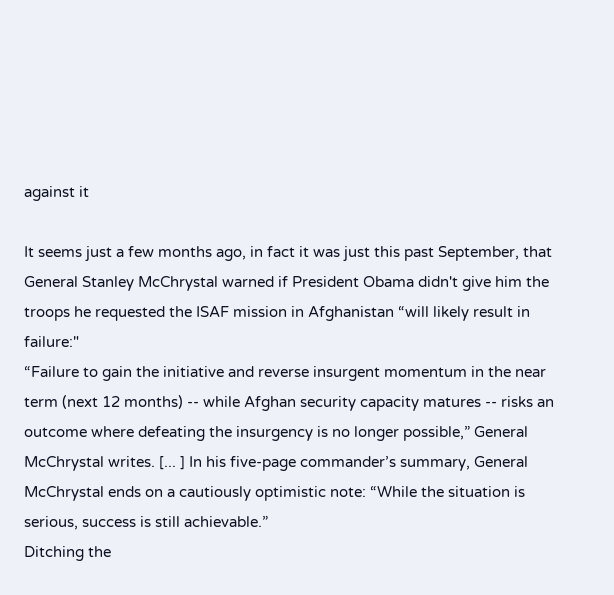against it

It seems just a few months ago, in fact it was just this past September, that General Stanley McChrystal warned if President Obama didn't give him the troops he requested the ISAF mission in Afghanistan “will likely result in failure:"
“Failure to gain the initiative and reverse insurgent momentum in the near term (next 12 months) -- while Afghan security capacity matures -- risks an outcome where defeating the insurgency is no longer possible,” General McChrystal writes. [... ] In his five-page commander’s summary, General McChrystal ends on a cautiously optimistic note: “While the situation is serious, success is still achievable.”
Ditching the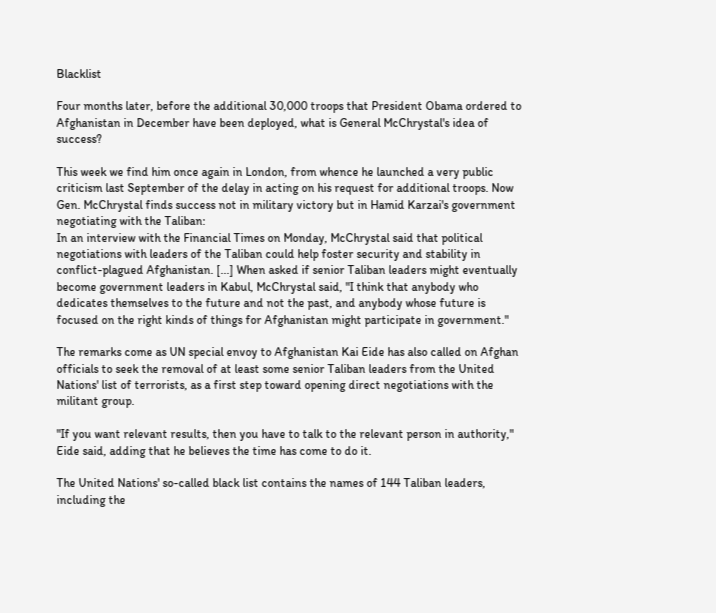Blacklist

Four months later, before the additional 30,000 troops that President Obama ordered to Afghanistan in December have been deployed, what is General McChrystal's idea of success?

This week we find him once again in London, from whence he launched a very public criticism last September of the delay in acting on his request for additional troops. Now Gen. McChrystal finds success not in military victory but in Hamid Karzai's government negotiating with the Taliban:
In an interview with the Financial Times on Monday, McChrystal said that political negotiations with leaders of the Taliban could help foster security and stability in conflict-plagued Afghanistan. [...] When asked if senior Taliban leaders might eventually become government leaders in Kabul, McChrystal said, "I think that anybody who dedicates themselves to the future and not the past, and anybody whose future is focused on the right kinds of things for Afghanistan might participate in government."

The remarks come as UN special envoy to Afghanistan Kai Eide has also called on Afghan officials to seek the removal of at least some senior Taliban leaders from the United Nations' list of terrorists, as a first step toward opening direct negotiations with the militant group.

"If you want relevant results, then you have to talk to the relevant person in authority," Eide said, adding that he believes the time has come to do it.

The United Nations' so-called black list contains the names of 144 Taliban leaders, including the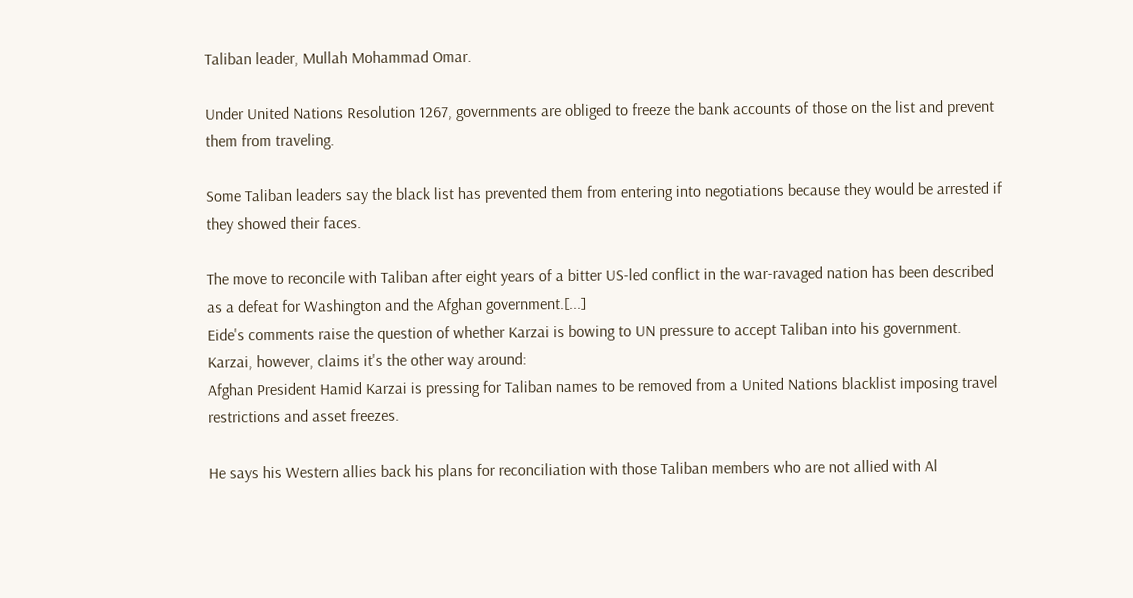Taliban leader, Mullah Mohammad Omar.

Under United Nations Resolution 1267, governments are obliged to freeze the bank accounts of those on the list and prevent them from traveling.

Some Taliban leaders say the black list has prevented them from entering into negotiations because they would be arrested if they showed their faces.

The move to reconcile with Taliban after eight years of a bitter US-led conflict in the war-ravaged nation has been described as a defeat for Washington and the Afghan government.[...]
Eide's comments raise the question of whether Karzai is bowing to UN pressure to accept Taliban into his government. Karzai, however, claims it's the other way around:
Afghan President Hamid Karzai is pressing for Taliban names to be removed from a United Nations blacklist imposing travel restrictions and asset freezes.

He says his Western allies back his plans for reconciliation with those Taliban members who are not allied with Al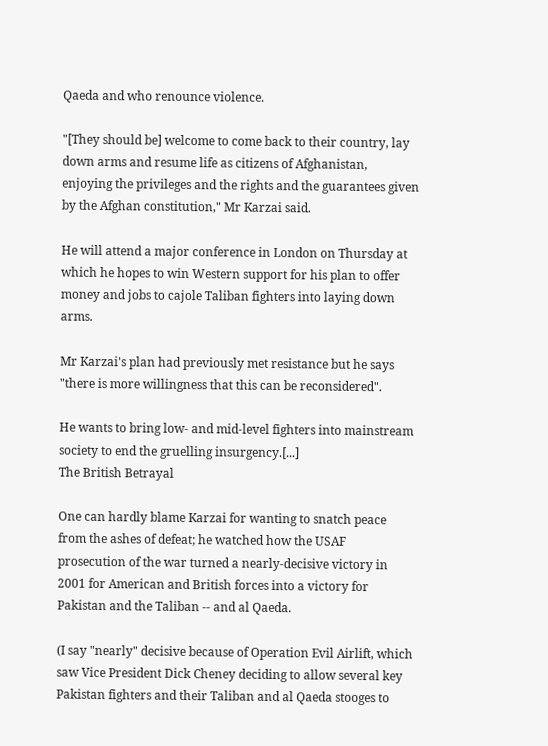Qaeda and who renounce violence.

"[They should be] welcome to come back to their country, lay down arms and resume life as citizens of Afghanistan, enjoying the privileges and the rights and the guarantees given by the Afghan constitution," Mr Karzai said.

He will attend a major conference in London on Thursday at which he hopes to win Western support for his plan to offer money and jobs to cajole Taliban fighters into laying down arms.

Mr Karzai's plan had previously met resistance but he says "there is more willingness that this can be reconsidered".

He wants to bring low- and mid-level fighters into mainstream society to end the gruelling insurgency.[...]
The British Betrayal

One can hardly blame Karzai for wanting to snatch peace from the ashes of defeat; he watched how the USAF prosecution of the war turned a nearly-decisive victory in 2001 for American and British forces into a victory for Pakistan and the Taliban -- and al Qaeda.

(I say "nearly" decisive because of Operation Evil Airlift, which saw Vice President Dick Cheney deciding to allow several key Pakistan fighters and their Taliban and al Qaeda stooges to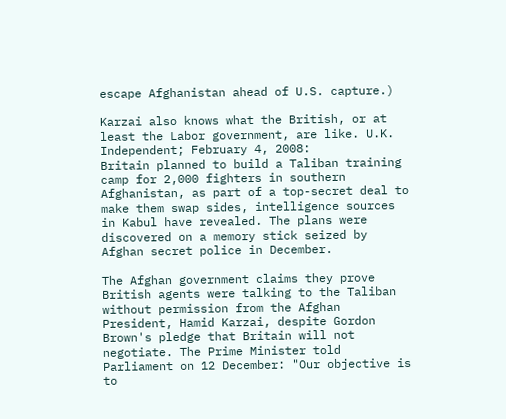escape Afghanistan ahead of U.S. capture.)

Karzai also knows what the British, or at least the Labor government, are like. U.K. Independent; February 4, 2008:
Britain planned to build a Taliban training camp for 2,000 fighters in southern Afghanistan, as part of a top-secret deal to make them swap sides, intelligence sources in Kabul have revealed. The plans were discovered on a memory stick seized by Afghan secret police in December.

The Afghan government claims they prove British agents were talking to the Taliban without permission from the Afghan President, Hamid Karzai, despite Gordon Brown's pledge that Britain will not negotiate. The Prime Minister told Parliament on 12 December: "Our objective is to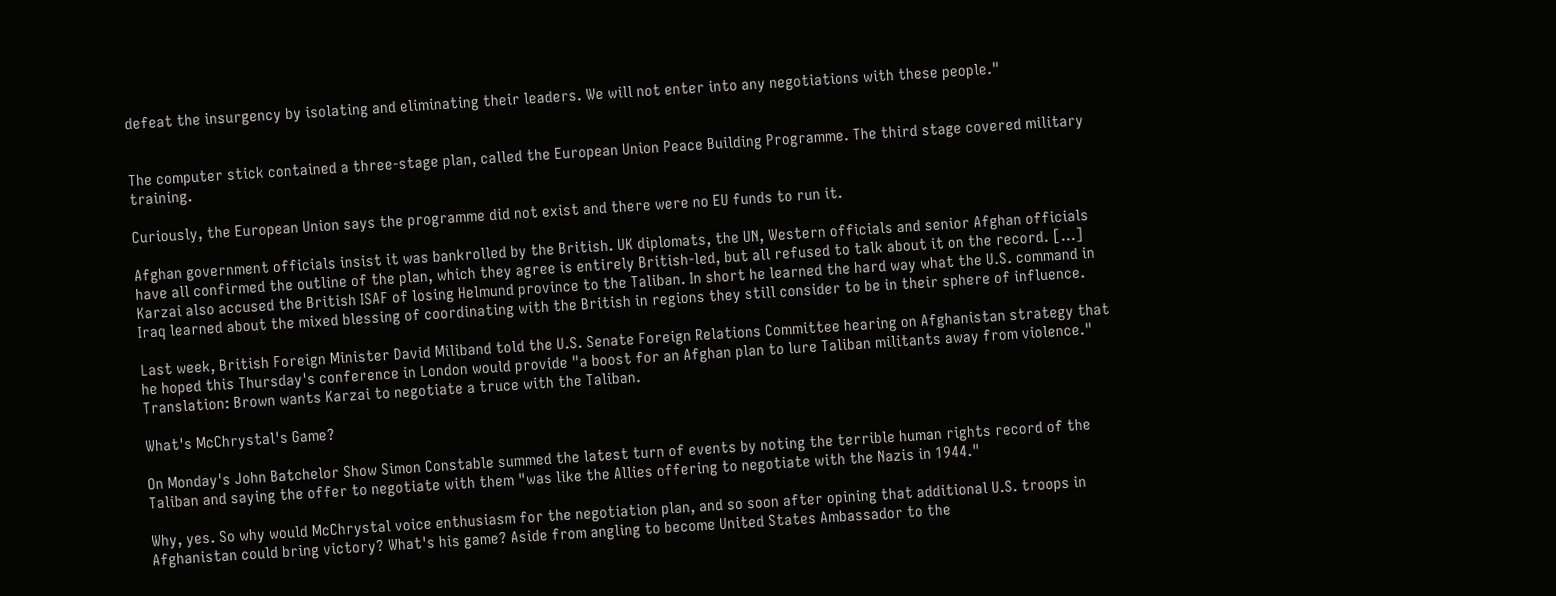defeat the insurgency by isolating and eliminating their leaders. We will not enter into any negotiations with these people."


The computer stick contained a three-stage plan, called the European Union Peace Building Programme. The third stage covered military training.

Curiously, the European Union says the programme did not exist and there were no EU funds to run it.

Afghan government officials insist it was bankrolled by the British. UK diplomats, the UN, Western officials and senior Afghan officials have all confirmed the outline of the plan, which they agree is entirely British-led, but all refused to talk about it on the record. [...]
Karzai also accused the British ISAF of losing Helmund province to the Taliban. In short he learned the hard way what the U.S. command in Iraq learned about the mixed blessing of coordinating with the British in regions they still consider to be in their sphere of influence.

Last week, British Foreign Minister David Miliband told the U.S. Senate Foreign Relations Committee hearing on Afghanistan strategy that he hoped this Thursday's conference in London would provide "a boost for an Afghan plan to lure Taliban militants away from violence." Translation: Brown wants Karzai to negotiate a truce with the Taliban.

What's McChrystal's Game?

On Monday's John Batchelor Show Simon Constable summed the latest turn of events by noting the terrible human rights record of the Taliban and saying the offer to negotiate with them "was like the Allies offering to negotiate with the Nazis in 1944."

Why, yes. So why would McChrystal voice enthusiasm for the negotiation plan, and so soon after opining that additional U.S. troops in Afghanistan could bring victory? What's his game? Aside from angling to become United States Ambassador to the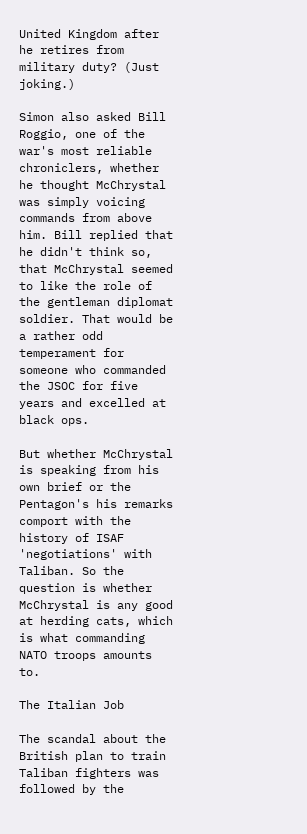United Kingdom after he retires from military duty? (Just joking.)

Simon also asked Bill Roggio, one of the war's most reliable chroniclers, whether he thought McChrystal was simply voicing commands from above him. Bill replied that he didn't think so, that McChrystal seemed to like the role of the gentleman diplomat soldier. That would be a rather odd temperament for someone who commanded the JSOC for five years and excelled at black ops.

But whether McChrystal is speaking from his own brief or the Pentagon's his remarks comport with the history of ISAF 'negotiations' with Taliban. So the question is whether McChrystal is any good at herding cats, which is what commanding NATO troops amounts to.

The Italian Job

The scandal about the British plan to train Taliban fighters was followed by the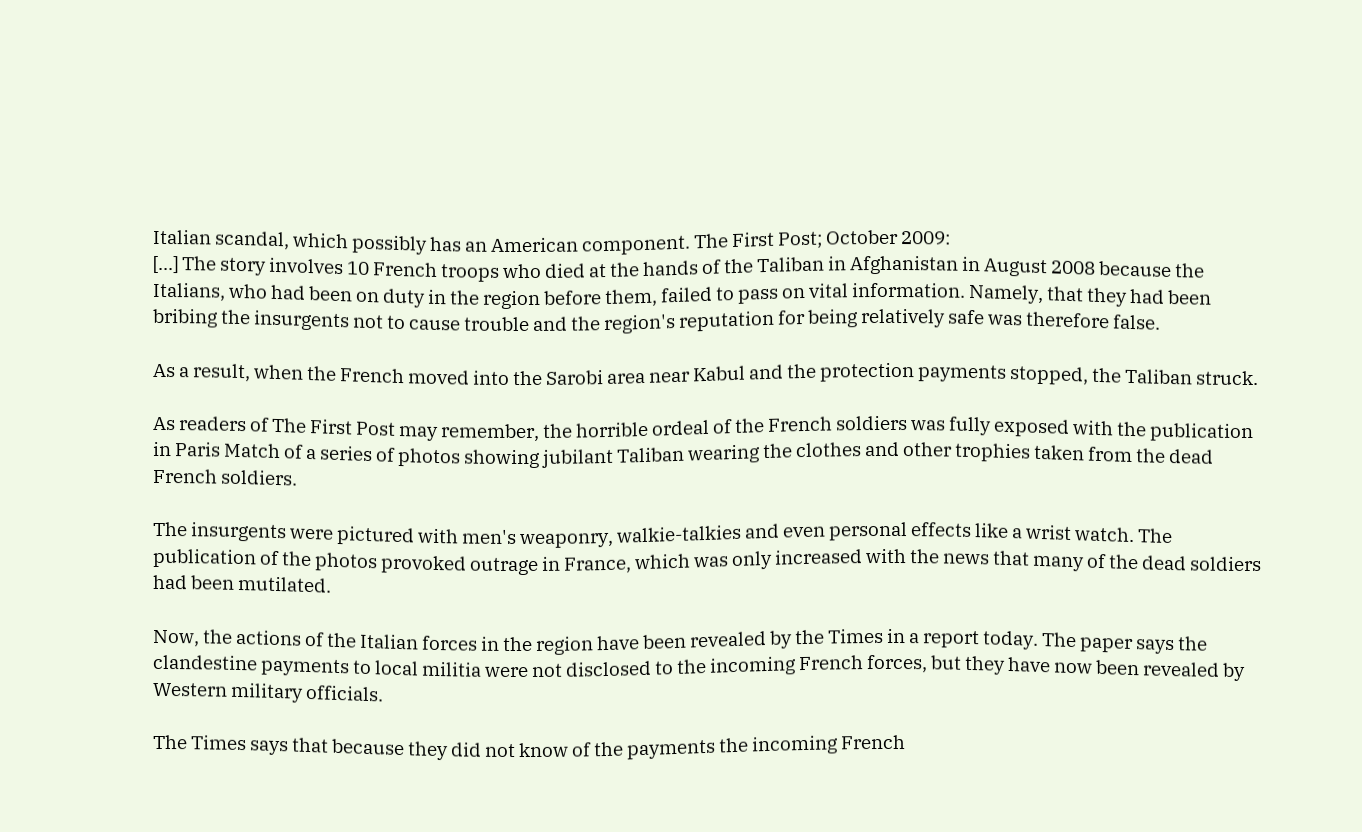Italian scandal, which possibly has an American component. The First Post; October 2009:
[...] The story involves 10 French troops who died at the hands of the Taliban in Afghanistan in August 2008 because the Italians, who had been on duty in the region before them, failed to pass on vital information. Namely, that they had been bribing the insurgents not to cause trouble and the region's reputation for being relatively safe was therefore false.

As a result, when the French moved into the Sarobi area near Kabul and the protection payments stopped, the Taliban struck.

As readers of The First Post may remember, the horrible ordeal of the French soldiers was fully exposed with the publication in Paris Match of a series of photos showing jubilant Taliban wearing the clothes and other trophies taken from the dead French soldiers.

The insurgents were pictured with men's weaponry, walkie-talkies and even personal effects like a wrist watch. The publication of the photos provoked outrage in France, which was only increased with the news that many of the dead soldiers had been mutilated.

Now, the actions of the Italian forces in the region have been revealed by the Times in a report today. The paper says the clandestine payments to local militia were not disclosed to the incoming French forces, but they have now been revealed by Western military officials.

The Times says that because they did not know of the payments the incoming French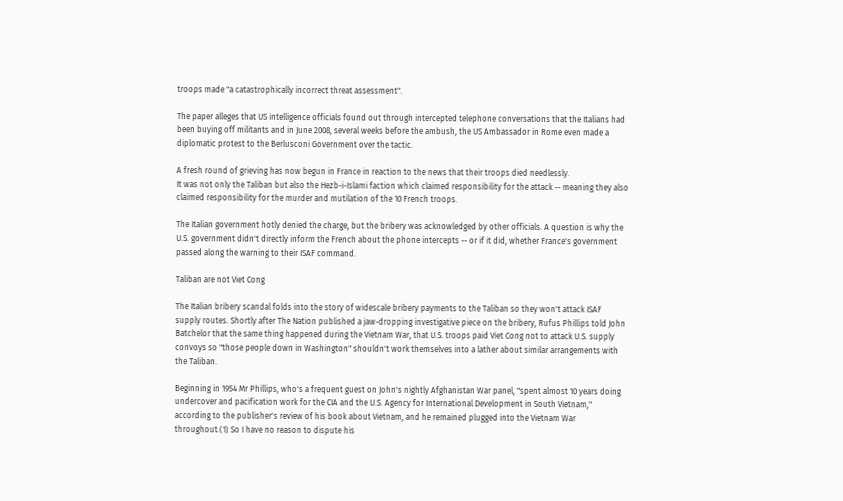troops made "a catastrophically incorrect threat assessment".

The paper alleges that US intelligence officials found out through intercepted telephone conversations that the Italians had been buying off militants and in June 2008, several weeks before the ambush, the US Ambassador in Rome even made a diplomatic protest to the Berlusconi Government over the tactic.

A fresh round of grieving has now begun in France in reaction to the news that their troops died needlessly.
It was not only the Taliban but also the Hezb-i-Islami faction which claimed responsibility for the attack -- meaning they also claimed responsibility for the murder and mutilation of the 10 French troops.

The Italian government hotly denied the charge, but the bribery was acknowledged by other officials. A question is why the U.S. government didn't directly inform the French about the phone intercepts -- or if it did, whether France's government passed along the warning to their ISAF command.

Taliban are not Viet Cong

The Italian bribery scandal folds into the story of widescale bribery payments to the Taliban so they won't attack ISAF supply routes. Shortly after The Nation published a jaw-dropping investigative piece on the bribery, Rufus Phillips told John Batchelor that the same thing happened during the Vietnam War, that U.S. troops paid Viet Cong not to attack U.S. supply convoys so "those people down in Washington" shouldn't work themselves into a lather about similar arrangements with the Taliban.

Beginning in 1954 Mr Phillips, who's a frequent guest on John's nightly Afghanistan War panel, "spent almost 10 years doing undercover and pacification work for the CIA and the U.S. Agency for International Development in South Vietnam," according to the publisher's review of his book about Vietnam, and he remained plugged into the Vietnam War throughout.(1) So I have no reason to dispute his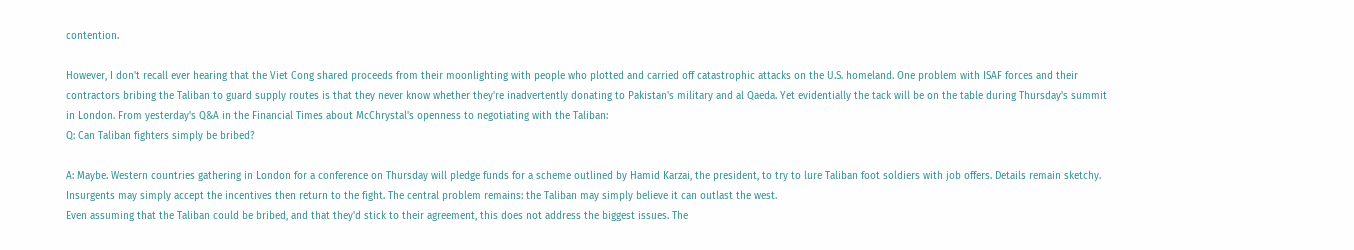contention.

However, I don't recall ever hearing that the Viet Cong shared proceeds from their moonlighting with people who plotted and carried off catastrophic attacks on the U.S. homeland. One problem with ISAF forces and their contractors bribing the Taliban to guard supply routes is that they never know whether they're inadvertently donating to Pakistan's military and al Qaeda. Yet evidentially the tack will be on the table during Thursday's summit in London. From yesterday's Q&A in the Financial Times about McChrystal's openness to negotiating with the Taliban:
Q: Can Taliban fighters simply be bribed?

A: Maybe. Western countries gathering in London for a conference on Thursday will pledge funds for a scheme outlined by Hamid Karzai, the president, to try to lure Taliban foot soldiers with job offers. Details remain sketchy. Insurgents may simply accept the incentives then return to the fight. The central problem remains: the Taliban may simply believe it can outlast the west.
Even assuming that the Taliban could be bribed, and that they'd stick to their agreement, this does not address the biggest issues. The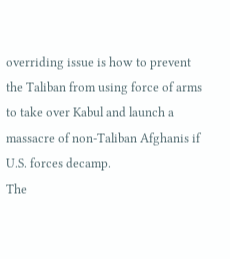overriding issue is how to prevent the Taliban from using force of arms to take over Kabul and launch a massacre of non-Taliban Afghanis if U.S. forces decamp.
The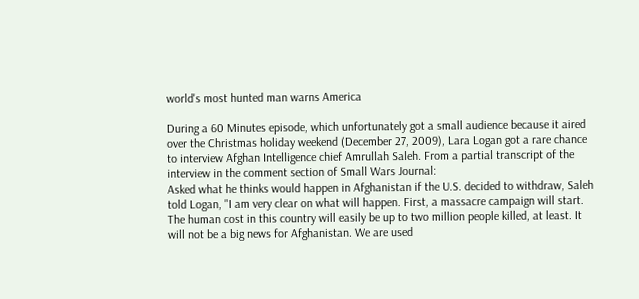world's most hunted man warns America

During a 60 Minutes episode, which unfortunately got a small audience because it aired over the Christmas holiday weekend (December 27, 2009), Lara Logan got a rare chance to interview Afghan Intelligence chief Amrullah Saleh. From a partial transcript of the interview in the comment section of Small Wars Journal:
Asked what he thinks would happen in Afghanistan if the U.S. decided to withdraw, Saleh told Logan, "I am very clear on what will happen. First, a massacre campaign will start. The human cost in this country will easily be up to two million people killed, at least. It will not be a big news for Afghanistan. We are used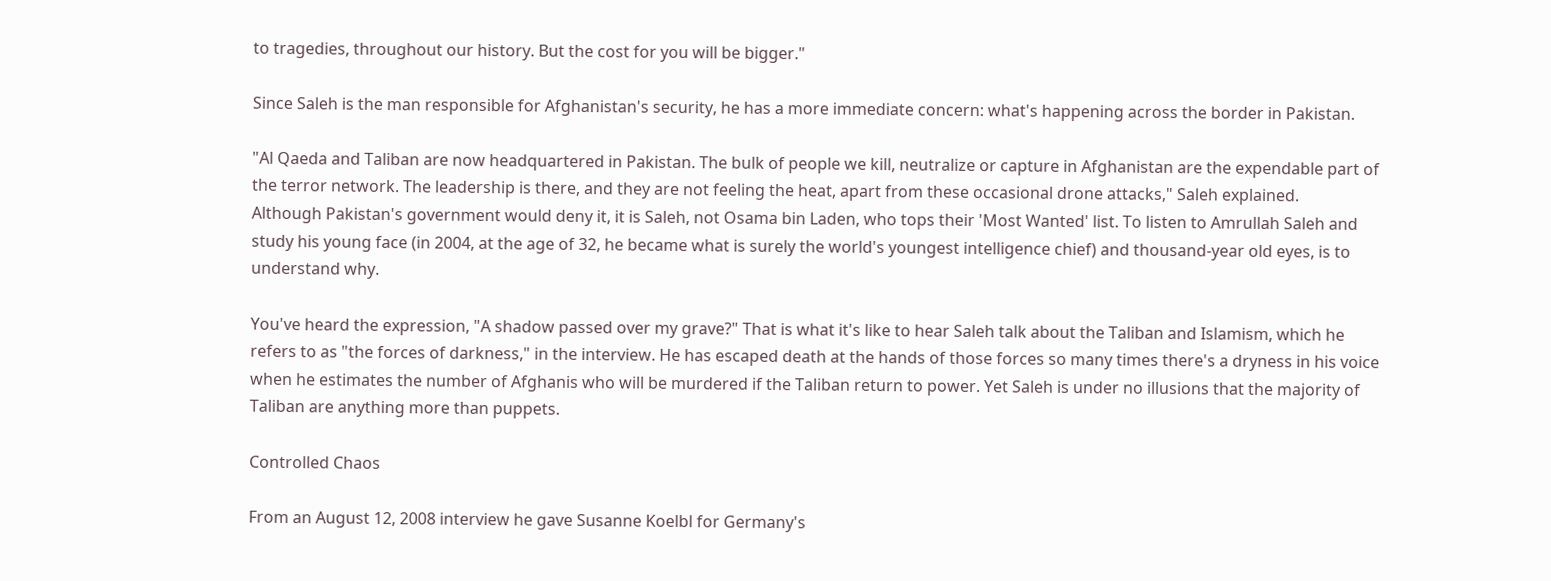to tragedies, throughout our history. But the cost for you will be bigger."

Since Saleh is the man responsible for Afghanistan's security, he has a more immediate concern: what's happening across the border in Pakistan.

"Al Qaeda and Taliban are now headquartered in Pakistan. The bulk of people we kill, neutralize or capture in Afghanistan are the expendable part of the terror network. The leadership is there, and they are not feeling the heat, apart from these occasional drone attacks," Saleh explained.
Although Pakistan's government would deny it, it is Saleh, not Osama bin Laden, who tops their 'Most Wanted' list. To listen to Amrullah Saleh and study his young face (in 2004, at the age of 32, he became what is surely the world's youngest intelligence chief) and thousand-year old eyes, is to understand why.

You've heard the expression, "A shadow passed over my grave?" That is what it's like to hear Saleh talk about the Taliban and Islamism, which he refers to as "the forces of darkness," in the interview. He has escaped death at the hands of those forces so many times there's a dryness in his voice when he estimates the number of Afghanis who will be murdered if the Taliban return to power. Yet Saleh is under no illusions that the majority of Taliban are anything more than puppets.

Controlled Chaos

From an August 12, 2008 interview he gave Susanne Koelbl for Germany's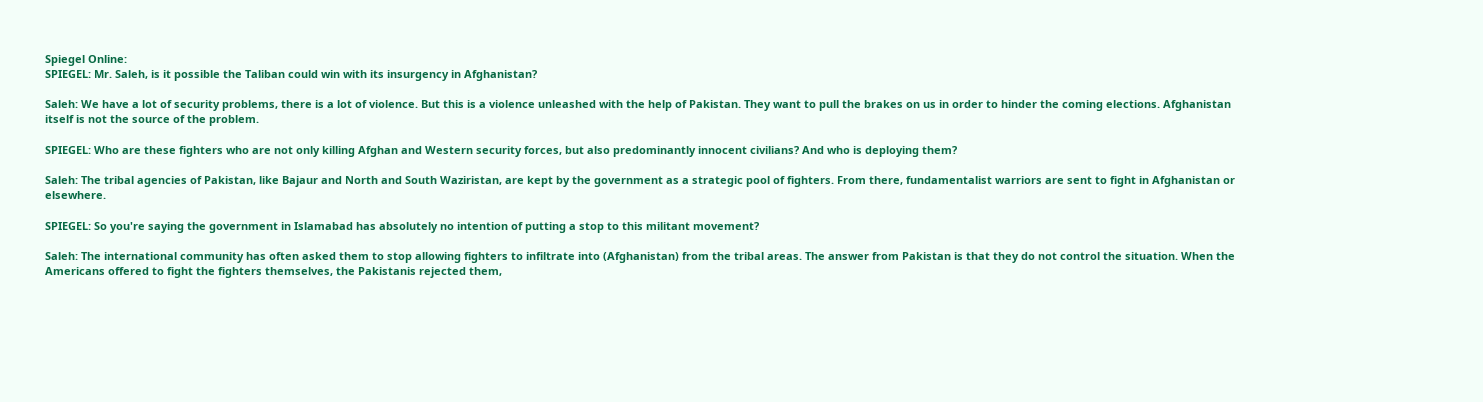Spiegel Online:
SPIEGEL: Mr. Saleh, is it possible the Taliban could win with its insurgency in Afghanistan?

Saleh: We have a lot of security problems, there is a lot of violence. But this is a violence unleashed with the help of Pakistan. They want to pull the brakes on us in order to hinder the coming elections. Afghanistan itself is not the source of the problem.

SPIEGEL: Who are these fighters who are not only killing Afghan and Western security forces, but also predominantly innocent civilians? And who is deploying them?

Saleh: The tribal agencies of Pakistan, like Bajaur and North and South Waziristan, are kept by the government as a strategic pool of fighters. From there, fundamentalist warriors are sent to fight in Afghanistan or elsewhere.

SPIEGEL: So you're saying the government in Islamabad has absolutely no intention of putting a stop to this militant movement?

Saleh: The international community has often asked them to stop allowing fighters to infiltrate into (Afghanistan) from the tribal areas. The answer from Pakistan is that they do not control the situation. When the Americans offered to fight the fighters themselves, the Pakistanis rejected them,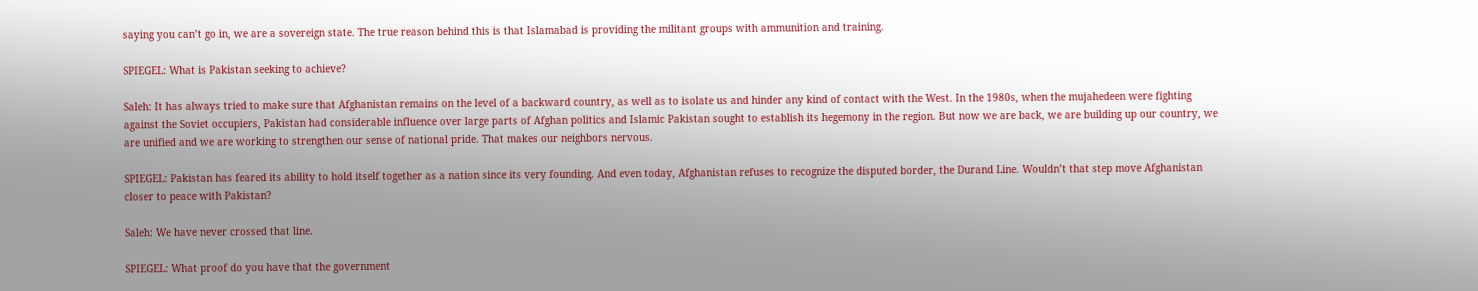saying you can’t go in, we are a sovereign state. The true reason behind this is that Islamabad is providing the militant groups with ammunition and training.

SPIEGEL: What is Pakistan seeking to achieve?

Saleh: It has always tried to make sure that Afghanistan remains on the level of a backward country, as well as to isolate us and hinder any kind of contact with the West. In the 1980s, when the mujahedeen were fighting against the Soviet occupiers, Pakistan had considerable influence over large parts of Afghan politics and Islamic Pakistan sought to establish its hegemony in the region. But now we are back, we are building up our country, we are unified and we are working to strengthen our sense of national pride. That makes our neighbors nervous.

SPIEGEL: Pakistan has feared its ability to hold itself together as a nation since its very founding. And even today, Afghanistan refuses to recognize the disputed border, the Durand Line. Wouldn’t that step move Afghanistan closer to peace with Pakistan?

Saleh: We have never crossed that line.

SPIEGEL: What proof do you have that the government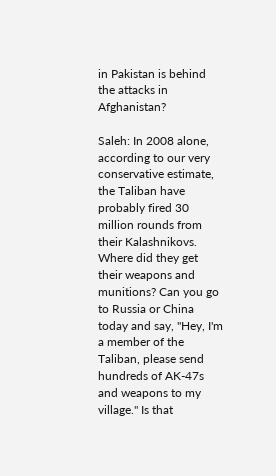in Pakistan is behind the attacks in Afghanistan?

Saleh: In 2008 alone, according to our very conservative estimate, the Taliban have probably fired 30 million rounds from their Kalashnikovs. Where did they get their weapons and munitions? Can you go to Russia or China today and say, "Hey, I'm a member of the Taliban, please send hundreds of AK-47s and weapons to my village." Is that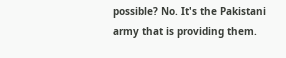possible? No. It's the Pakistani army that is providing them.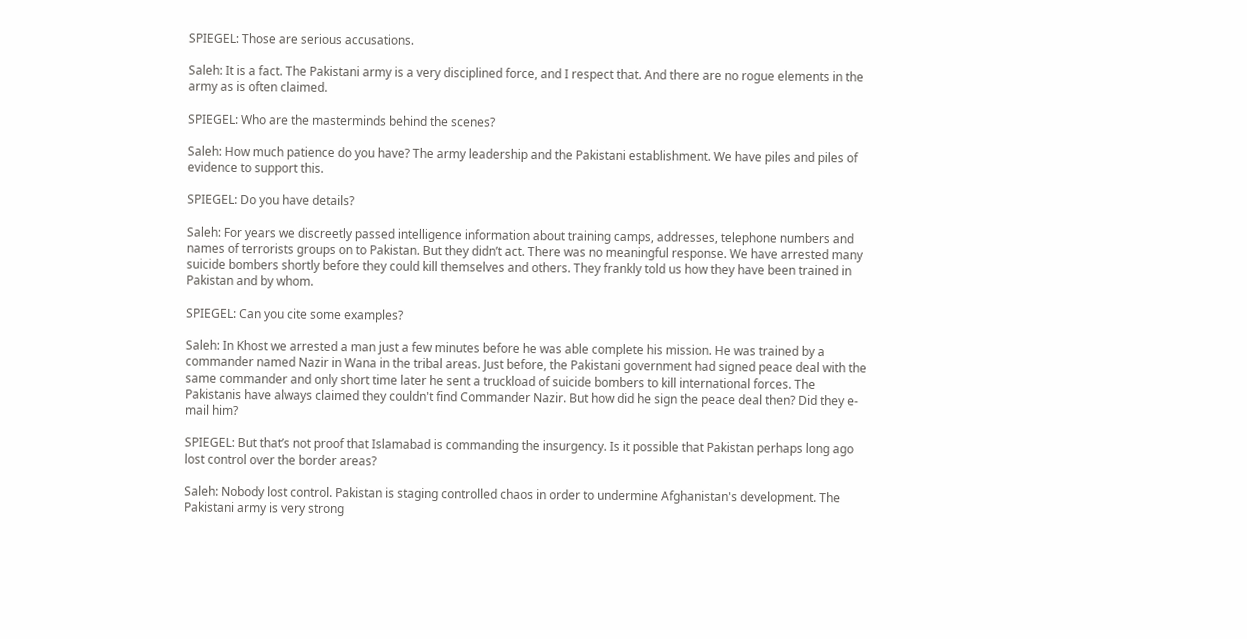SPIEGEL: Those are serious accusations.

Saleh: It is a fact. The Pakistani army is a very disciplined force, and I respect that. And there are no rogue elements in the army as is often claimed.

SPIEGEL: Who are the masterminds behind the scenes?

Saleh: How much patience do you have? The army leadership and the Pakistani establishment. We have piles and piles of evidence to support this.

SPIEGEL: Do you have details?

Saleh: For years we discreetly passed intelligence information about training camps, addresses, telephone numbers and names of terrorists groups on to Pakistan. But they didn’t act. There was no meaningful response. We have arrested many suicide bombers shortly before they could kill themselves and others. They frankly told us how they have been trained in Pakistan and by whom.

SPIEGEL: Can you cite some examples?

Saleh: In Khost we arrested a man just a few minutes before he was able complete his mission. He was trained by a commander named Nazir in Wana in the tribal areas. Just before, the Pakistani government had signed peace deal with the same commander and only short time later he sent a truckload of suicide bombers to kill international forces. The Pakistanis have always claimed they couldn't find Commander Nazir. But how did he sign the peace deal then? Did they e-mail him?

SPIEGEL: But that’s not proof that Islamabad is commanding the insurgency. Is it possible that Pakistan perhaps long ago lost control over the border areas?

Saleh: Nobody lost control. Pakistan is staging controlled chaos in order to undermine Afghanistan's development. The Pakistani army is very strong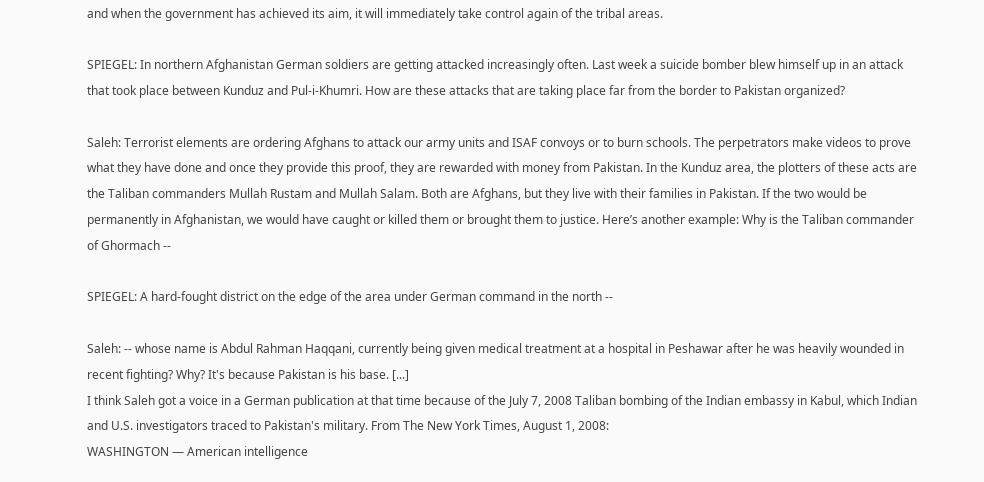and when the government has achieved its aim, it will immediately take control again of the tribal areas.

SPIEGEL: In northern Afghanistan German soldiers are getting attacked increasingly often. Last week a suicide bomber blew himself up in an attack that took place between Kunduz and Pul-i-Khumri. How are these attacks that are taking place far from the border to Pakistan organized?

Saleh: Terrorist elements are ordering Afghans to attack our army units and ISAF convoys or to burn schools. The perpetrators make videos to prove what they have done and once they provide this proof, they are rewarded with money from Pakistan. In the Kunduz area, the plotters of these acts are the Taliban commanders Mullah Rustam and Mullah Salam. Both are Afghans, but they live with their families in Pakistan. If the two would be permanently in Afghanistan, we would have caught or killed them or brought them to justice. Here’s another example: Why is the Taliban commander of Ghormach --

SPIEGEL: A hard-fought district on the edge of the area under German command in the north --

Saleh: -- whose name is Abdul Rahman Haqqani, currently being given medical treatment at a hospital in Peshawar after he was heavily wounded in recent fighting? Why? It's because Pakistan is his base. [...]
I think Saleh got a voice in a German publication at that time because of the July 7, 2008 Taliban bombing of the Indian embassy in Kabul, which Indian and U.S. investigators traced to Pakistan's military. From The New York Times, August 1, 2008:
WASHINGTON — American intelligence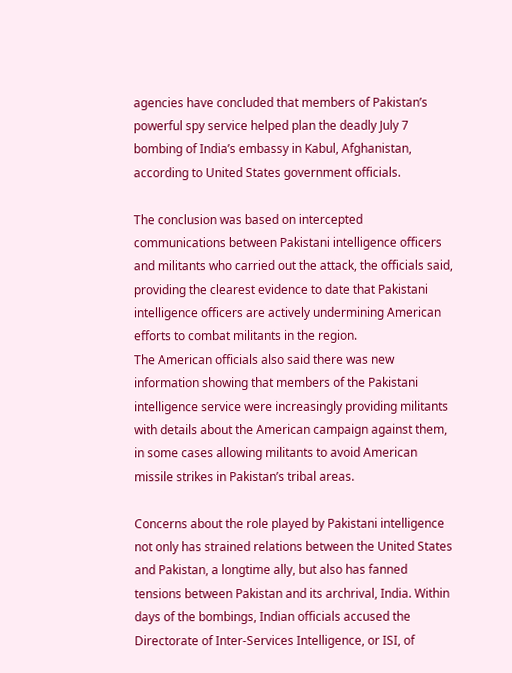agencies have concluded that members of Pakistan’s powerful spy service helped plan the deadly July 7 bombing of India’s embassy in Kabul, Afghanistan, according to United States government officials.

The conclusion was based on intercepted communications between Pakistani intelligence officers and militants who carried out the attack, the officials said, providing the clearest evidence to date that Pakistani intelligence officers are actively undermining American efforts to combat militants in the region.
The American officials also said there was new information showing that members of the Pakistani intelligence service were increasingly providing militants with details about the American campaign against them, in some cases allowing militants to avoid American missile strikes in Pakistan’s tribal areas.

Concerns about the role played by Pakistani intelligence not only has strained relations between the United States and Pakistan, a longtime ally, but also has fanned tensions between Pakistan and its archrival, India. Within days of the bombings, Indian officials accused the Directorate of Inter-Services Intelligence, or ISI, of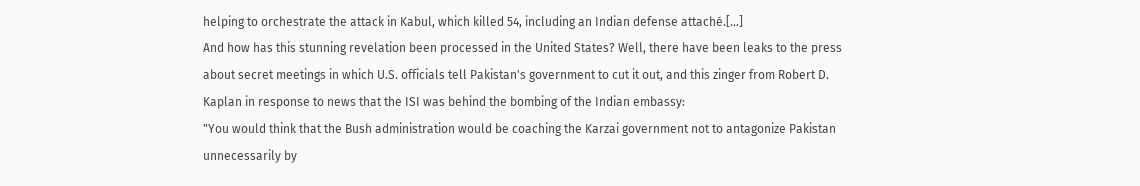helping to orchestrate the attack in Kabul, which killed 54, including an Indian defense attaché.[...]
And how has this stunning revelation been processed in the United States? Well, there have been leaks to the press about secret meetings in which U.S. officials tell Pakistan's government to cut it out, and this zinger from Robert D. Kaplan in response to news that the ISI was behind the bombing of the Indian embassy:
"You would think that the Bush administration would be coaching the Karzai government not to antagonize Pakistan unnecessarily by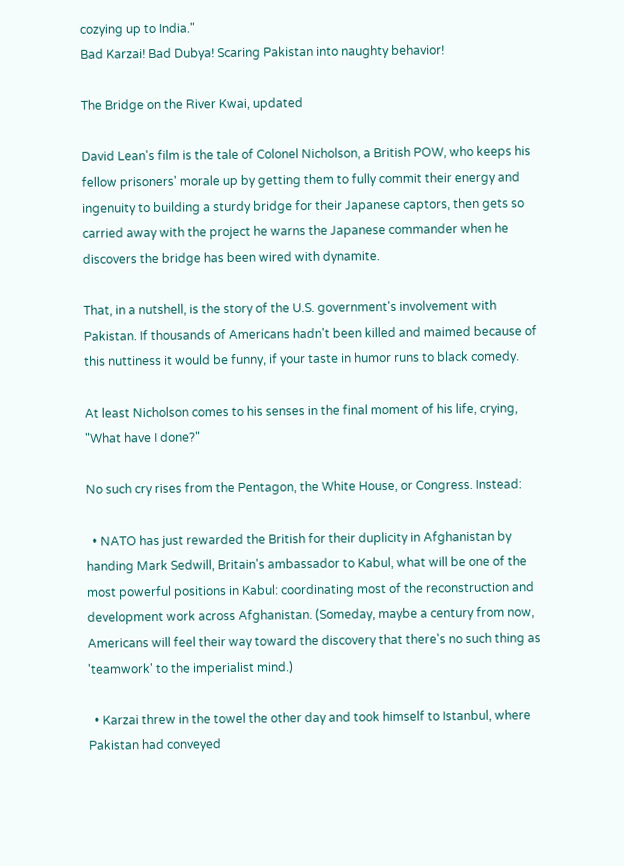cozying up to India."
Bad Karzai! Bad Dubya! Scaring Pakistan into naughty behavior!

The Bridge on the River Kwai, updated

David Lean's film is the tale of Colonel Nicholson, a British POW, who keeps his fellow prisoners' morale up by getting them to fully commit their energy and ingenuity to building a sturdy bridge for their Japanese captors, then gets so carried away with the project he warns the Japanese commander when he discovers the bridge has been wired with dynamite.

That, in a nutshell, is the story of the U.S. government's involvement with Pakistan. If thousands of Americans hadn't been killed and maimed because of this nuttiness it would be funny, if your taste in humor runs to black comedy.

At least Nicholson comes to his senses in the final moment of his life, crying, "What have I done?"

No such cry rises from the Pentagon, the White House, or Congress. Instead:

  • NATO has just rewarded the British for their duplicity in Afghanistan by handing Mark Sedwill, Britain's ambassador to Kabul, what will be one of the most powerful positions in Kabul: coordinating most of the reconstruction and development work across Afghanistan. (Someday, maybe a century from now, Americans will feel their way toward the discovery that there's no such thing as 'teamwork' to the imperialist mind.)

  • Karzai threw in the towel the other day and took himself to Istanbul, where Pakistan had conveyed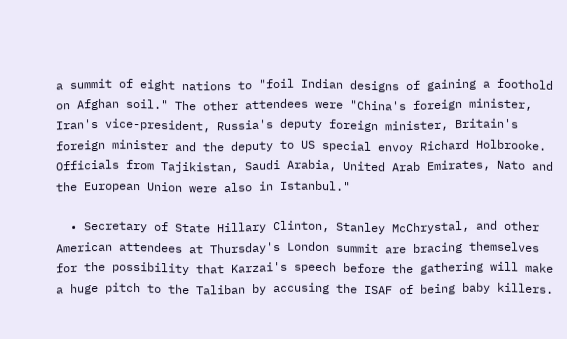a summit of eight nations to "foil Indian designs of gaining a foothold on Afghan soil." The other attendees were "China's foreign minister, Iran's vice-president, Russia's deputy foreign minister, Britain's foreign minister and the deputy to US special envoy Richard Holbrooke. Officials from Tajikistan, Saudi Arabia, United Arab Emirates, Nato and the European Union were also in Istanbul."

  • Secretary of State Hillary Clinton, Stanley McChrystal, and other American attendees at Thursday's London summit are bracing themselves for the possibility that Karzai's speech before the gathering will make a huge pitch to the Taliban by accusing the ISAF of being baby killers.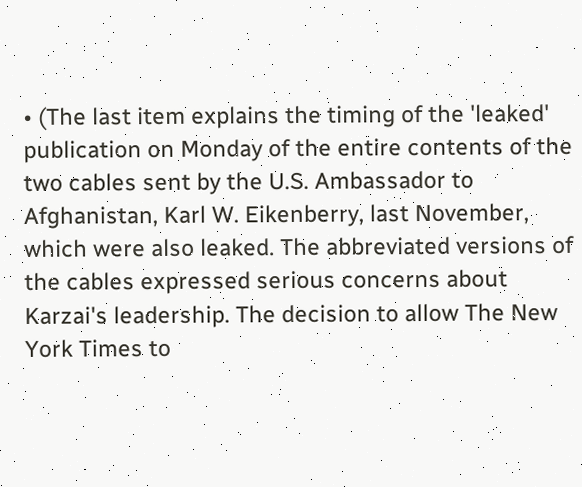• (The last item explains the timing of the 'leaked' publication on Monday of the entire contents of the two cables sent by the U.S. Ambassador to Afghanistan, Karl W. Eikenberry, last November, which were also leaked. The abbreviated versions of the cables expressed serious concerns about Karzai's leadership. The decision to allow The New York Times to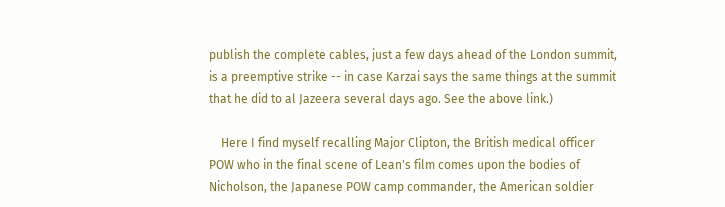publish the complete cables, just a few days ahead of the London summit, is a preemptive strike -- in case Karzai says the same things at the summit that he did to al Jazeera several days ago. See the above link.)

    Here I find myself recalling Major Clipton, the British medical officer POW who in the final scene of Lean's film comes upon the bodies of Nicholson, the Japanese POW camp commander, the American soldier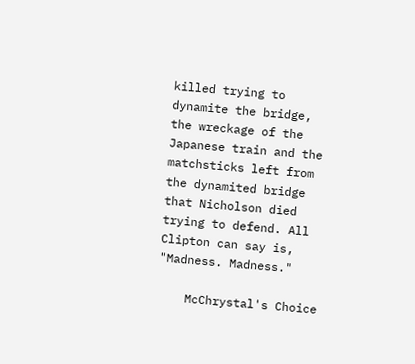killed trying to dynamite the bridge, the wreckage of the Japanese train and the matchsticks left from the dynamited bridge that Nicholson died trying to defend. All Clipton can say is, "Madness. Madness."

    McChrystal's Choice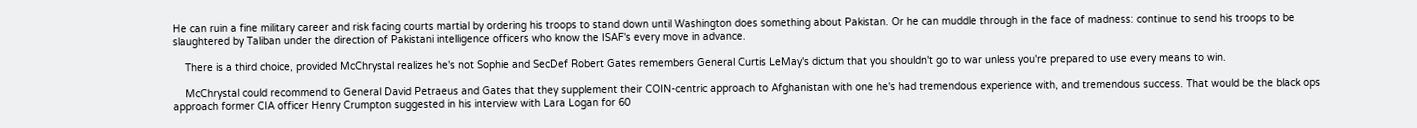He can ruin a fine military career and risk facing courts martial by ordering his troops to stand down until Washington does something about Pakistan. Or he can muddle through in the face of madness: continue to send his troops to be slaughtered by Taliban under the direction of Pakistani intelligence officers who know the ISAF's every move in advance.

    There is a third choice, provided McChrystal realizes he's not Sophie and SecDef Robert Gates remembers General Curtis LeMay's dictum that you shouldn't go to war unless you're prepared to use every means to win.

    McChrystal could recommend to General David Petraeus and Gates that they supplement their COIN-centric approach to Afghanistan with one he's had tremendous experience with, and tremendous success. That would be the black ops approach former CIA officer Henry Crumpton suggested in his interview with Lara Logan for 60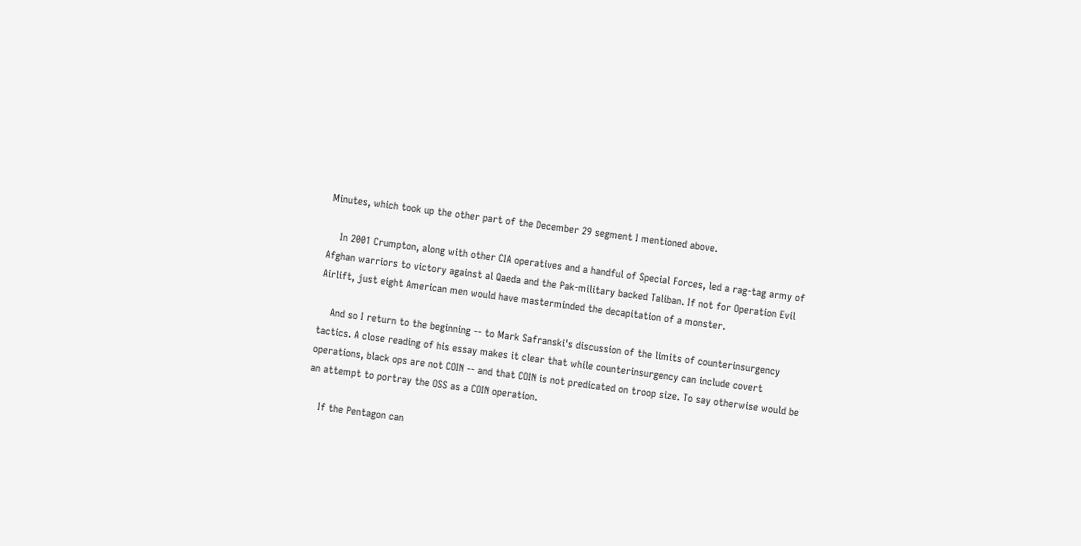Minutes, which took up the other part of the December 29 segment I mentioned above.

    In 2001 Crumpton, along with other CIA operatives and a handful of Special Forces, led a rag-tag army of Afghan warriors to victory against al Qaeda and the Pak-military backed Taliban. If not for Operation Evil Airlift, just eight American men would have masterminded the decapitation of a monster.

    And so I return to the beginning -- to Mark Safranski's discussion of the limits of counterinsurgency tactics. A close reading of his essay makes it clear that while counterinsurgency can include covert operations, black ops are not COIN -- and that COIN is not predicated on troop size. To say otherwise would be an attempt to portray the OSS as a COIN operation.

    If the Pentagon can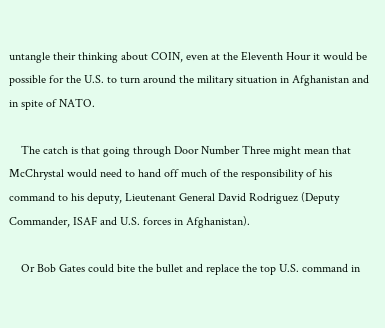untangle their thinking about COIN, even at the Eleventh Hour it would be possible for the U.S. to turn around the military situation in Afghanistan and in spite of NATO.

    The catch is that going through Door Number Three might mean that McChrystal would need to hand off much of the responsibility of his command to his deputy, Lieutenant General David Rodriguez (Deputy Commander, ISAF and U.S. forces in Afghanistan).

    Or Bob Gates could bite the bullet and replace the top U.S. command in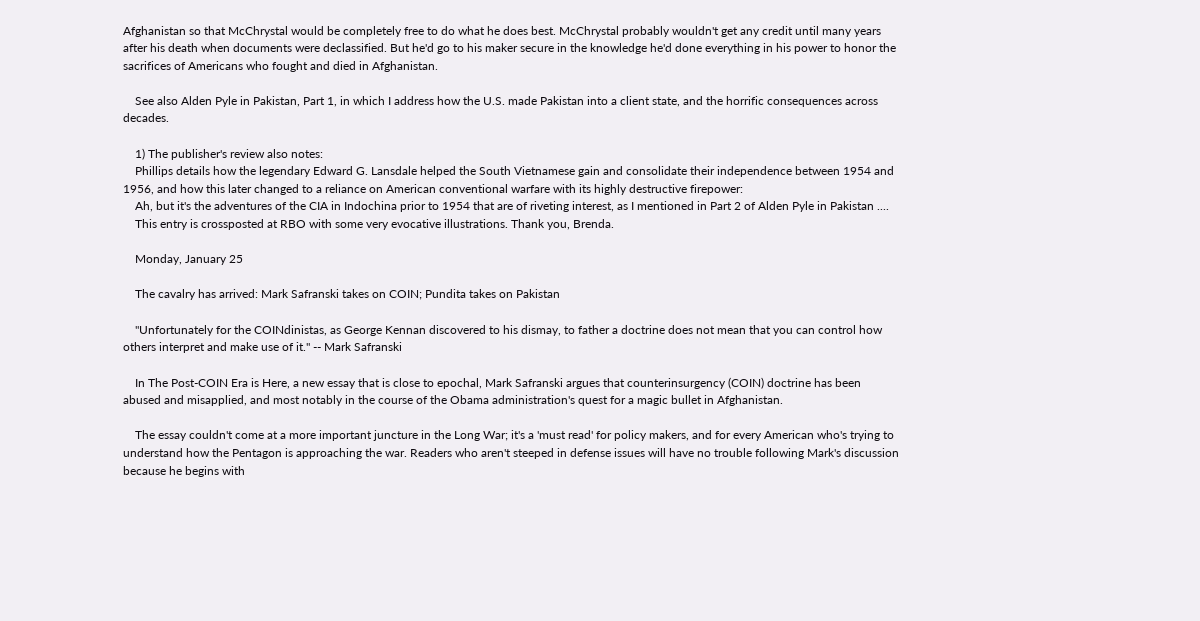Afghanistan so that McChrystal would be completely free to do what he does best. McChrystal probably wouldn't get any credit until many years after his death when documents were declassified. But he'd go to his maker secure in the knowledge he'd done everything in his power to honor the sacrifices of Americans who fought and died in Afghanistan.

    See also Alden Pyle in Pakistan, Part 1, in which I address how the U.S. made Pakistan into a client state, and the horrific consequences across decades.

    1) The publisher's review also notes:
    Phillips details how the legendary Edward G. Lansdale helped the South Vietnamese gain and consolidate their independence between 1954 and 1956, and how this later changed to a reliance on American conventional warfare with its highly destructive firepower:
    Ah, but it's the adventures of the CIA in Indochina prior to 1954 that are of riveting interest, as I mentioned in Part 2 of Alden Pyle in Pakistan ....
    This entry is crossposted at RBO with some very evocative illustrations. Thank you, Brenda.

    Monday, January 25

    The cavalry has arrived: Mark Safranski takes on COIN; Pundita takes on Pakistan

    "Unfortunately for the COINdinistas, as George Kennan discovered to his dismay, to father a doctrine does not mean that you can control how others interpret and make use of it." -- Mark Safranski

    In The Post-COIN Era is Here, a new essay that is close to epochal, Mark Safranski argues that counterinsurgency (COIN) doctrine has been abused and misapplied, and most notably in the course of the Obama administration's quest for a magic bullet in Afghanistan.

    The essay couldn't come at a more important juncture in the Long War; it's a 'must read' for policy makers, and for every American who's trying to understand how the Pentagon is approaching the war. Readers who aren't steeped in defense issues will have no trouble following Mark's discussion because he begins with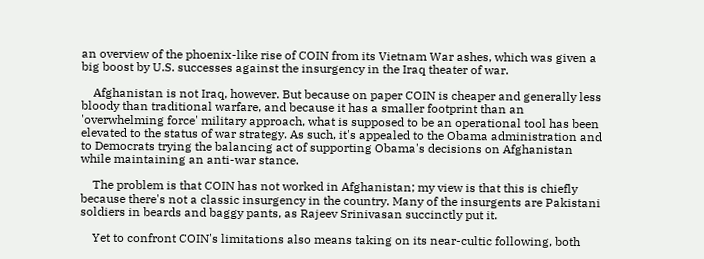an overview of the phoenix-like rise of COIN from its Vietnam War ashes, which was given a big boost by U.S. successes against the insurgency in the Iraq theater of war.

    Afghanistan is not Iraq, however. But because on paper COIN is cheaper and generally less bloody than traditional warfare, and because it has a smaller footprint than an 'overwhelming force' military approach, what is supposed to be an operational tool has been elevated to the status of war strategy. As such, it's appealed to the Obama administration and to Democrats trying the balancing act of supporting Obama's decisions on Afghanistan while maintaining an anti-war stance.

    The problem is that COIN has not worked in Afghanistan; my view is that this is chiefly because there's not a classic insurgency in the country. Many of the insurgents are Pakistani soldiers in beards and baggy pants, as Rajeev Srinivasan succinctly put it.

    Yet to confront COIN's limitations also means taking on its near-cultic following, both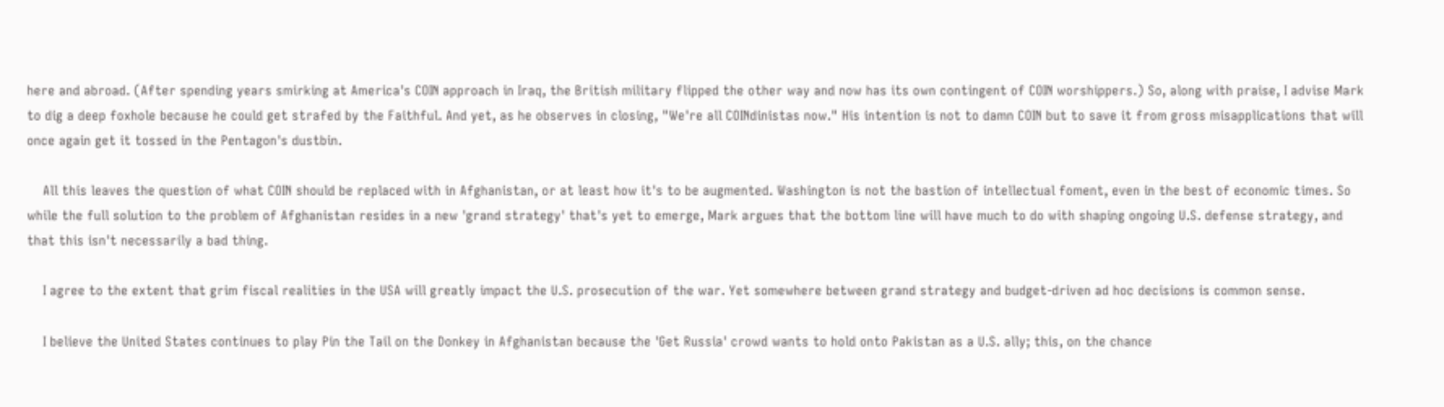here and abroad. (After spending years smirking at America's COIN approach in Iraq, the British military flipped the other way and now has its own contingent of COIN worshippers.) So, along with praise, I advise Mark to dig a deep foxhole because he could get strafed by the Faithful. And yet, as he observes in closing, "We're all COINdinistas now." His intention is not to damn COIN but to save it from gross misapplications that will once again get it tossed in the Pentagon's dustbin.

    All this leaves the question of what COIN should be replaced with in Afghanistan, or at least how it's to be augmented. Washington is not the bastion of intellectual foment, even in the best of economic times. So while the full solution to the problem of Afghanistan resides in a new 'grand strategy' that's yet to emerge, Mark argues that the bottom line will have much to do with shaping ongoing U.S. defense strategy, and that this isn't necessarily a bad thing.

    I agree to the extent that grim fiscal realities in the USA will greatly impact the U.S. prosecution of the war. Yet somewhere between grand strategy and budget-driven ad hoc decisions is common sense.

    I believe the United States continues to play Pin the Tail on the Donkey in Afghanistan because the 'Get Russia' crowd wants to hold onto Pakistan as a U.S. ally; this, on the chance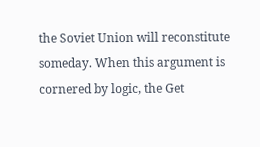the Soviet Union will reconstitute someday. When this argument is cornered by logic, the Get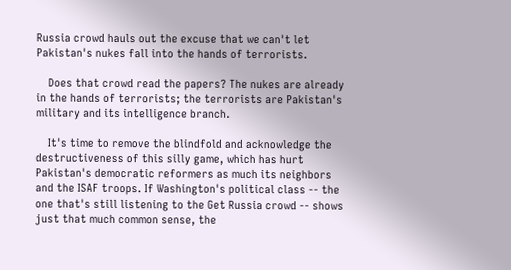Russia crowd hauls out the excuse that we can't let Pakistan's nukes fall into the hands of terrorists.

    Does that crowd read the papers? The nukes are already in the hands of terrorists; the terrorists are Pakistan's military and its intelligence branch.

    It's time to remove the blindfold and acknowledge the destructiveness of this silly game, which has hurt Pakistan's democratic reformers as much its neighbors and the ISAF troops. If Washington's political class -- the one that's still listening to the Get Russia crowd -- shows just that much common sense, the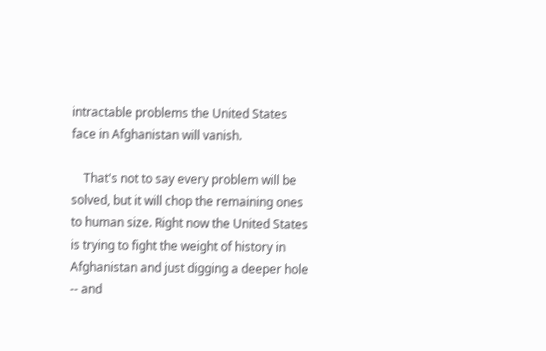intractable problems the United States face in Afghanistan will vanish.

    That's not to say every problem will be solved, but it will chop the remaining ones to human size. Right now the United States is trying to fight the weight of history in Afghanistan and just digging a deeper hole -- and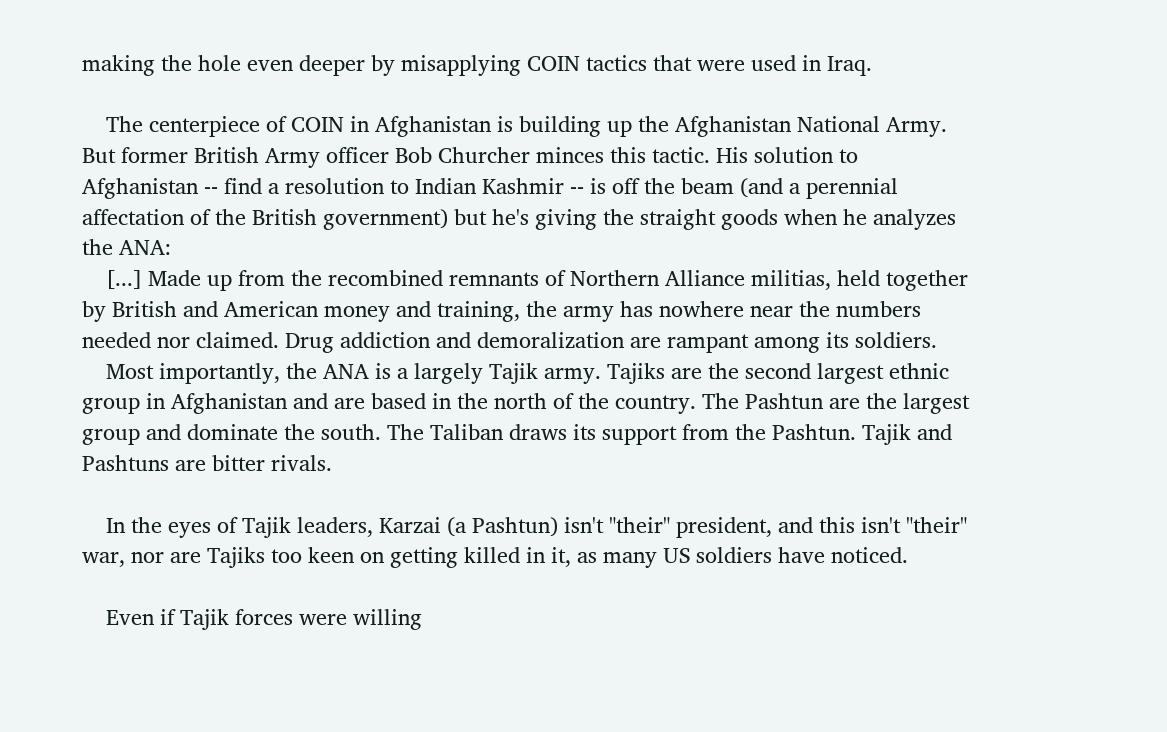making the hole even deeper by misapplying COIN tactics that were used in Iraq.

    The centerpiece of COIN in Afghanistan is building up the Afghanistan National Army. But former British Army officer Bob Churcher minces this tactic. His solution to Afghanistan -- find a resolution to Indian Kashmir -- is off the beam (and a perennial affectation of the British government) but he's giving the straight goods when he analyzes the ANA:
    [...] Made up from the recombined remnants of Northern Alliance militias, held together by British and American money and training, the army has nowhere near the numbers needed nor claimed. Drug addiction and demoralization are rampant among its soldiers.
    Most importantly, the ANA is a largely Tajik army. Tajiks are the second largest ethnic group in Afghanistan and are based in the north of the country. The Pashtun are the largest group and dominate the south. The Taliban draws its support from the Pashtun. Tajik and Pashtuns are bitter rivals.

    In the eyes of Tajik leaders, Karzai (a Pashtun) isn't "their" president, and this isn't "their" war, nor are Tajiks too keen on getting killed in it, as many US soldiers have noticed.

    Even if Tajik forces were willing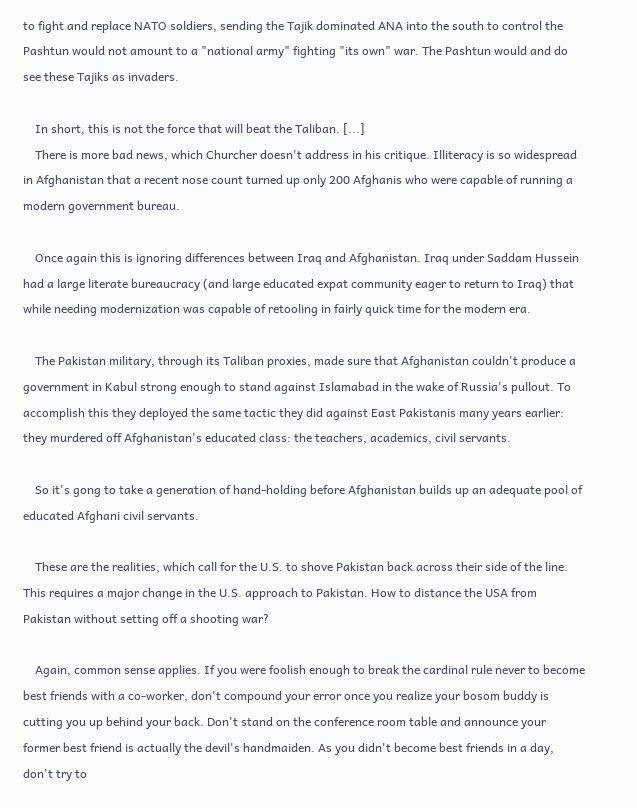to fight and replace NATO soldiers, sending the Tajik dominated ANA into the south to control the Pashtun would not amount to a "national army" fighting "its own" war. The Pashtun would and do see these Tajiks as invaders.

    In short, this is not the force that will beat the Taliban. [...]
    There is more bad news, which Churcher doesn't address in his critique. Illiteracy is so widespread in Afghanistan that a recent nose count turned up only 200 Afghanis who were capable of running a modern government bureau.

    Once again this is ignoring differences between Iraq and Afghanistan. Iraq under Saddam Hussein had a large literate bureaucracy (and large educated expat community eager to return to Iraq) that while needing modernization was capable of retooling in fairly quick time for the modern era.

    The Pakistan military, through its Taliban proxies, made sure that Afghanistan couldn't produce a government in Kabul strong enough to stand against Islamabad in the wake of Russia's pullout. To accomplish this they deployed the same tactic they did against East Pakistanis many years earlier: they murdered off Afghanistan's educated class: the teachers, academics, civil servants.

    So it's gong to take a generation of hand-holding before Afghanistan builds up an adequate pool of educated Afghani civil servants.

    These are the realities, which call for the U.S. to shove Pakistan back across their side of the line. This requires a major change in the U.S. approach to Pakistan. How to distance the USA from Pakistan without setting off a shooting war?

    Again, common sense applies. If you were foolish enough to break the cardinal rule never to become best friends with a co-worker, don't compound your error once you realize your bosom buddy is cutting you up behind your back. Don't stand on the conference room table and announce your former best friend is actually the devil's handmaiden. As you didn't become best friends in a day, don't try to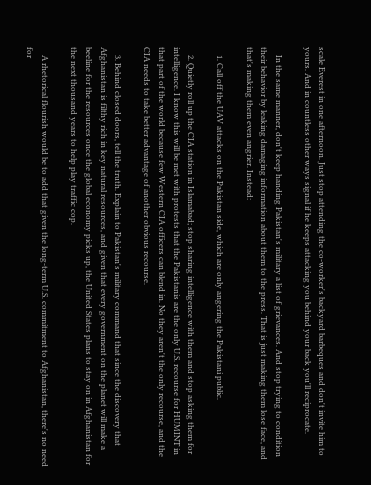scale Everest in one afternoon. Just stop attending the co-worker's backyard barbeques and don't invite him to yours. And in countless other ways signal if he keeps attacking you behind your back you'll reciprocate.

    In the same manner, don't keep handing Pakistan's military a list of grievances. And stop trying to condition their behavior by leaking damaging information about them to the press. That is just making them lose face, and that's making them even angrier. Instead:

    1. Call off the UAV attacks on the Pakistan side, which are only angering the Pakistani public.

    2. Quietly roll up the CIA station in Islamabad; stop sharing intelligence with them and stop asking them for intelligence. I know this will be met with protests that the Pakistanis are the only U.S. recourse for HUMINT in that part of the world because few Western CIA officers can blend in. No they aren't the only recourse, and the CIA needs to take better advantage of another obvious recourse.

    3. Behind closed doors, tell the truth. Explain to Pakistan's military command that since the discovery that Afghanistan is filthy rich in key natural resources, and given that every government on the planet will make a beeline for the resources once the global economy picks up, the United States plans to stay on in Afghanistan for the next thousand years to help play traffic cop.

    A rhetorical flourish would be to add that given the long-term U.S. commitment to Afghanistan, there's no need for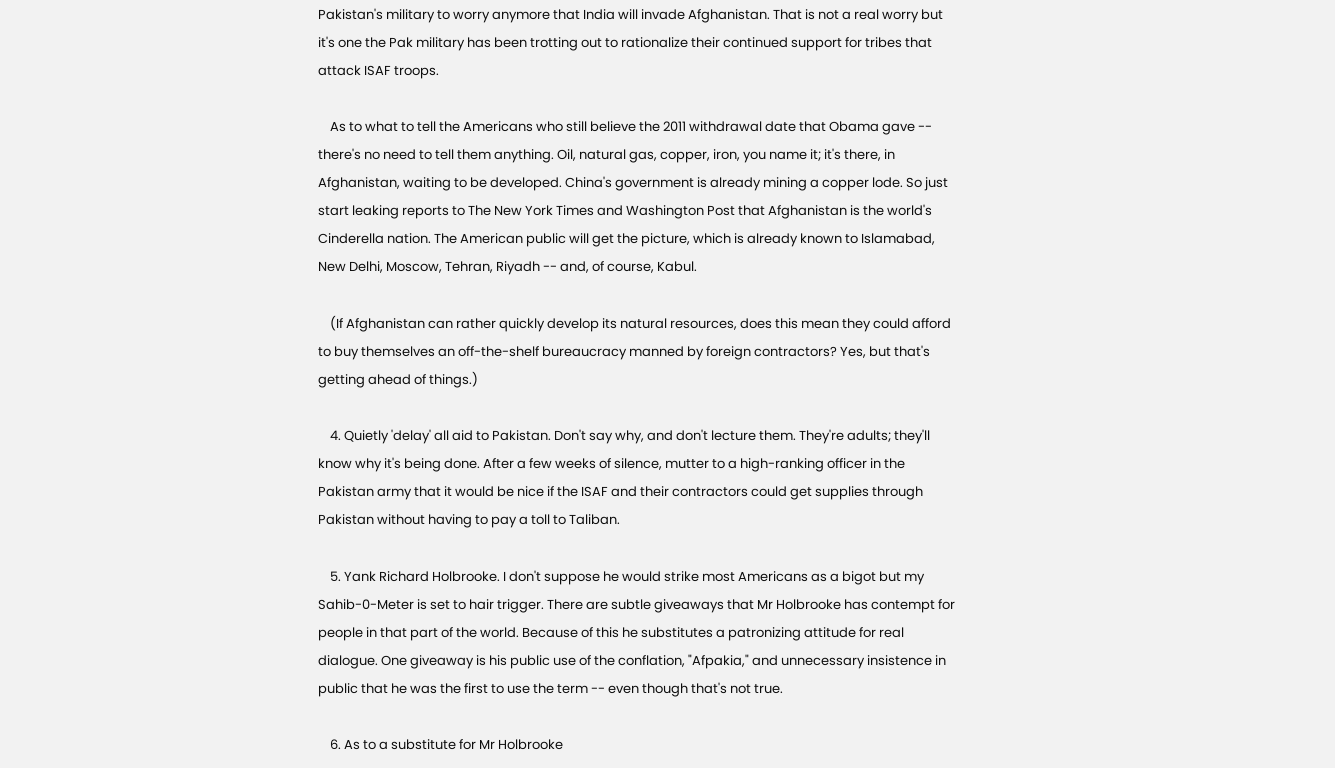Pakistan's military to worry anymore that India will invade Afghanistan. That is not a real worry but it's one the Pak military has been trotting out to rationalize their continued support for tribes that attack ISAF troops.

    As to what to tell the Americans who still believe the 2011 withdrawal date that Obama gave -- there's no need to tell them anything. Oil, natural gas, copper, iron, you name it; it's there, in Afghanistan, waiting to be developed. China's government is already mining a copper lode. So just start leaking reports to The New York Times and Washington Post that Afghanistan is the world's Cinderella nation. The American public will get the picture, which is already known to Islamabad, New Delhi, Moscow, Tehran, Riyadh -- and, of course, Kabul.

    (If Afghanistan can rather quickly develop its natural resources, does this mean they could afford to buy themselves an off-the-shelf bureaucracy manned by foreign contractors? Yes, but that's getting ahead of things.)

    4. Quietly 'delay' all aid to Pakistan. Don't say why, and don't lecture them. They're adults; they'll know why it's being done. After a few weeks of silence, mutter to a high-ranking officer in the Pakistan army that it would be nice if the ISAF and their contractors could get supplies through Pakistan without having to pay a toll to Taliban.

    5. Yank Richard Holbrooke. I don't suppose he would strike most Americans as a bigot but my Sahib-0-Meter is set to hair trigger. There are subtle giveaways that Mr Holbrooke has contempt for people in that part of the world. Because of this he substitutes a patronizing attitude for real dialogue. One giveaway is his public use of the conflation, "Afpakia," and unnecessary insistence in public that he was the first to use the term -- even though that's not true.

    6. As to a substitute for Mr Holbrooke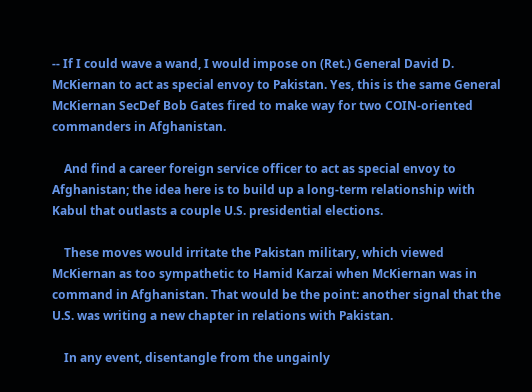-- If I could wave a wand, I would impose on (Ret.) General David D. McKiernan to act as special envoy to Pakistan. Yes, this is the same General McKiernan SecDef Bob Gates fired to make way for two COIN-oriented commanders in Afghanistan.

    And find a career foreign service officer to act as special envoy to Afghanistan; the idea here is to build up a long-term relationship with Kabul that outlasts a couple U.S. presidential elections.

    These moves would irritate the Pakistan military, which viewed McKiernan as too sympathetic to Hamid Karzai when McKiernan was in command in Afghanistan. That would be the point: another signal that the U.S. was writing a new chapter in relations with Pakistan.

    In any event, disentangle from the ungainly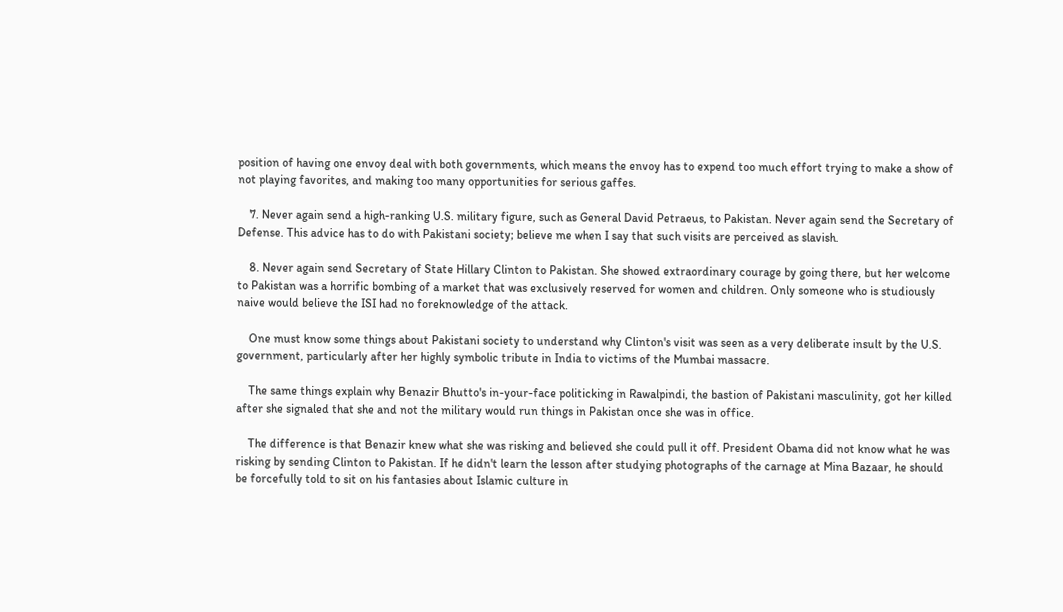position of having one envoy deal with both governments, which means the envoy has to expend too much effort trying to make a show of not playing favorites, and making too many opportunities for serious gaffes.

    7. Never again send a high-ranking U.S. military figure, such as General David Petraeus, to Pakistan. Never again send the Secretary of Defense. This advice has to do with Pakistani society; believe me when I say that such visits are perceived as slavish.

    8. Never again send Secretary of State Hillary Clinton to Pakistan. She showed extraordinary courage by going there, but her welcome to Pakistan was a horrific bombing of a market that was exclusively reserved for women and children. Only someone who is studiously naive would believe the ISI had no foreknowledge of the attack.

    One must know some things about Pakistani society to understand why Clinton's visit was seen as a very deliberate insult by the U.S. government, particularly after her highly symbolic tribute in India to victims of the Mumbai massacre.

    The same things explain why Benazir Bhutto's in-your-face politicking in Rawalpindi, the bastion of Pakistani masculinity, got her killed after she signaled that she and not the military would run things in Pakistan once she was in office.

    The difference is that Benazir knew what she was risking and believed she could pull it off. President Obama did not know what he was risking by sending Clinton to Pakistan. If he didn't learn the lesson after studying photographs of the carnage at Mina Bazaar, he should be forcefully told to sit on his fantasies about Islamic culture in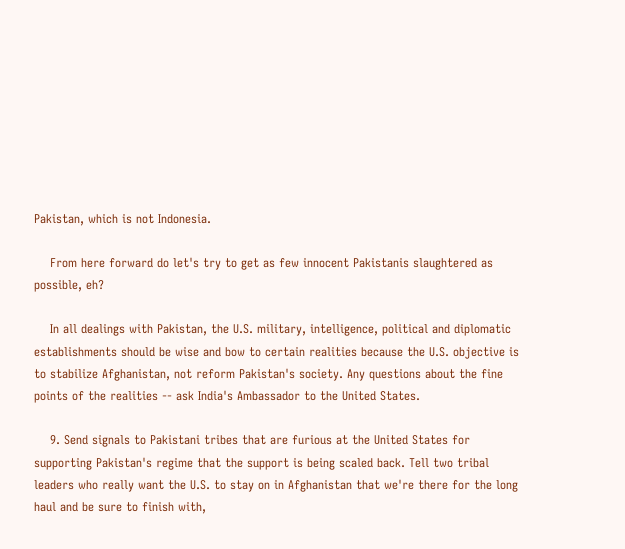Pakistan, which is not Indonesia.

    From here forward do let's try to get as few innocent Pakistanis slaughtered as possible, eh?

    In all dealings with Pakistan, the U.S. military, intelligence, political and diplomatic establishments should be wise and bow to certain realities because the U.S. objective is to stabilize Afghanistan, not reform Pakistan's society. Any questions about the fine points of the realities -- ask India's Ambassador to the United States.

    9. Send signals to Pakistani tribes that are furious at the United States for supporting Pakistan's regime that the support is being scaled back. Tell two tribal leaders who really want the U.S. to stay on in Afghanistan that we're there for the long haul and be sure to finish with,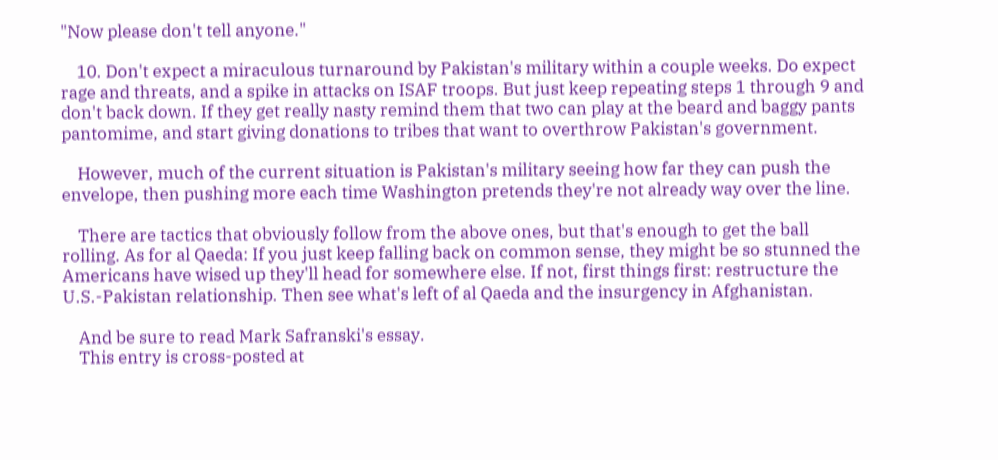"Now please don't tell anyone."

    10. Don't expect a miraculous turnaround by Pakistan's military within a couple weeks. Do expect rage and threats, and a spike in attacks on ISAF troops. But just keep repeating steps 1 through 9 and don't back down. If they get really nasty remind them that two can play at the beard and baggy pants pantomime, and start giving donations to tribes that want to overthrow Pakistan's government.

    However, much of the current situation is Pakistan's military seeing how far they can push the envelope, then pushing more each time Washington pretends they're not already way over the line.

    There are tactics that obviously follow from the above ones, but that's enough to get the ball rolling. As for al Qaeda: If you just keep falling back on common sense, they might be so stunned the Americans have wised up they'll head for somewhere else. If not, first things first: restructure the U.S.-Pakistan relationship. Then see what's left of al Qaeda and the insurgency in Afghanistan.

    And be sure to read Mark Safranski's essay.
    This entry is cross-posted at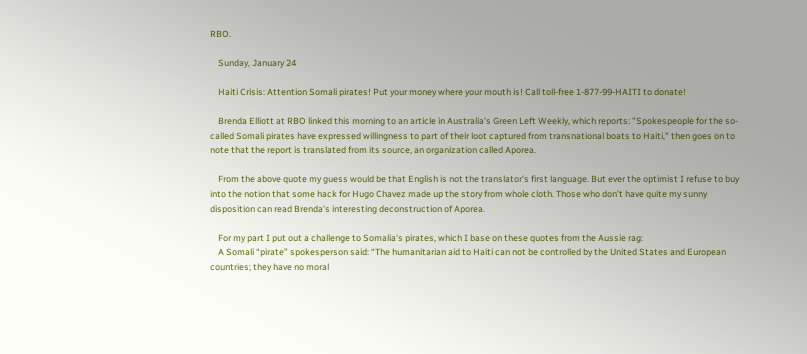RBO.

    Sunday, January 24

    Haiti Crisis: Attention Somali pirates! Put your money where your mouth is! Call toll-free 1-877-99-HAITI to donate!

    Brenda Elliott at RBO linked this morning to an article in Australia's Green Left Weekly, which reports: "Spokespeople for the so-called Somali pirates have expressed willingness to part of their loot captured from transnational boats to Haiti," then goes on to note that the report is translated from its source, an organization called Aporea.

    From the above quote my guess would be that English is not the translator's first language. But ever the optimist I refuse to buy into the notion that some hack for Hugo Chavez made up the story from whole cloth. Those who don't have quite my sunny disposition can read Brenda's interesting deconstruction of Aporea.

    For my part I put out a challenge to Somalia's pirates, which I base on these quotes from the Aussie rag:
    A Somali “pirate” spokesperson said: “The humanitarian aid to Haiti can not be controlled by the United States and European countries; they have no moral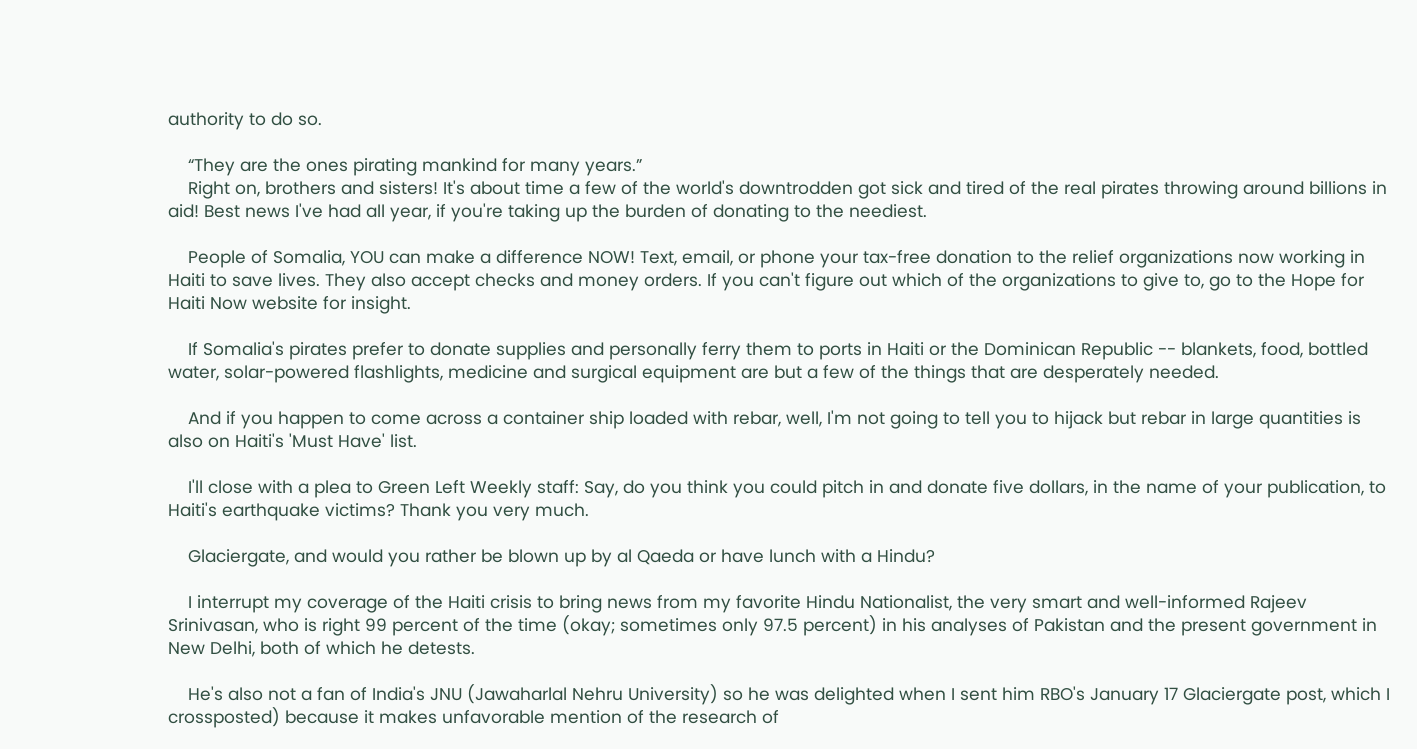authority to do so.

    “They are the ones pirating mankind for many years.”
    Right on, brothers and sisters! It's about time a few of the world's downtrodden got sick and tired of the real pirates throwing around billions in aid! Best news I've had all year, if you're taking up the burden of donating to the neediest.

    People of Somalia, YOU can make a difference NOW! Text, email, or phone your tax-free donation to the relief organizations now working in Haiti to save lives. They also accept checks and money orders. If you can't figure out which of the organizations to give to, go to the Hope for Haiti Now website for insight.

    If Somalia's pirates prefer to donate supplies and personally ferry them to ports in Haiti or the Dominican Republic -- blankets, food, bottled water, solar-powered flashlights, medicine and surgical equipment are but a few of the things that are desperately needed.

    And if you happen to come across a container ship loaded with rebar, well, I'm not going to tell you to hijack but rebar in large quantities is also on Haiti's 'Must Have' list.

    I'll close with a plea to Green Left Weekly staff: Say, do you think you could pitch in and donate five dollars, in the name of your publication, to Haiti's earthquake victims? Thank you very much.

    Glaciergate, and would you rather be blown up by al Qaeda or have lunch with a Hindu?

    I interrupt my coverage of the Haiti crisis to bring news from my favorite Hindu Nationalist, the very smart and well-informed Rajeev Srinivasan, who is right 99 percent of the time (okay; sometimes only 97.5 percent) in his analyses of Pakistan and the present government in New Delhi, both of which he detests.

    He's also not a fan of India's JNU (Jawaharlal Nehru University) so he was delighted when I sent him RBO's January 17 Glaciergate post, which I crossposted) because it makes unfavorable mention of the research of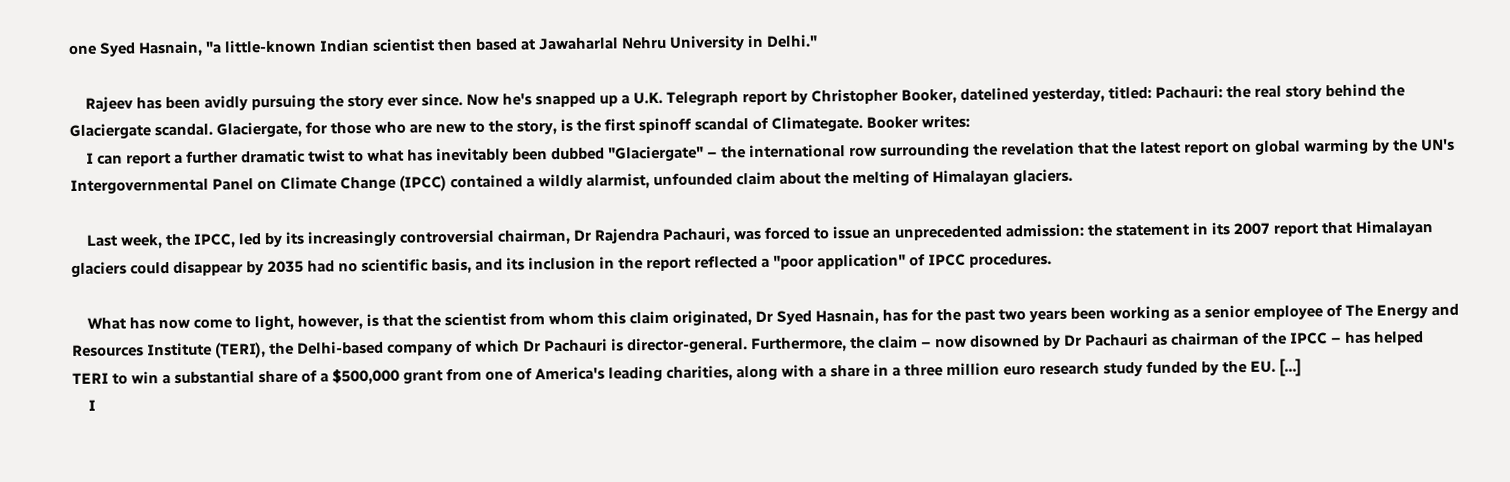one Syed Hasnain, "a little-known Indian scientist then based at Jawaharlal Nehru University in Delhi."

    Rajeev has been avidly pursuing the story ever since. Now he's snapped up a U.K. Telegraph report by Christopher Booker, datelined yesterday, titled: Pachauri: the real story behind the Glaciergate scandal. Glaciergate, for those who are new to the story, is the first spinoff scandal of Climategate. Booker writes:
    I can report a further dramatic twist to what has inevitably been dubbed "Glaciergate" – the international row surrounding the revelation that the latest report on global warming by the UN's Intergovernmental Panel on Climate Change (IPCC) contained a wildly alarmist, unfounded claim about the melting of Himalayan glaciers.

    Last week, the IPCC, led by its increasingly controversial chairman, Dr Rajendra Pachauri, was forced to issue an unprecedented admission: the statement in its 2007 report that Himalayan glaciers could disappear by 2035 had no scientific basis, and its inclusion in the report reflected a "poor application" of IPCC procedures.

    What has now come to light, however, is that the scientist from whom this claim originated, Dr Syed Hasnain, has for the past two years been working as a senior employee of The Energy and Resources Institute (TERI), the Delhi-based company of which Dr Pachauri is director-general. Furthermore, the claim – now disowned by Dr Pachauri as chairman of the IPCC – has helped TERI to win a substantial share of a $500,000 grant from one of America's leading charities, along with a share in a three million euro research study funded by the EU. [...]
    I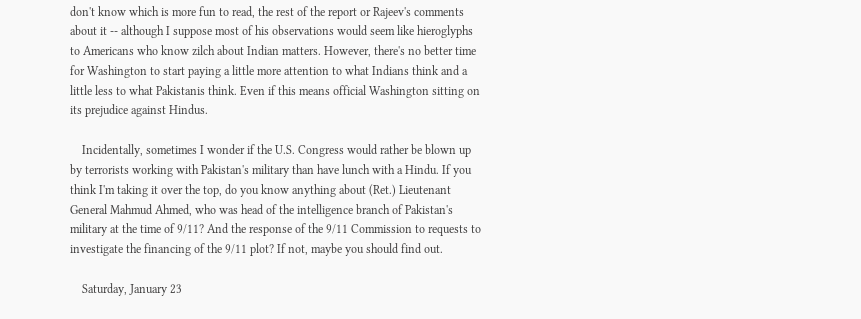don't know which is more fun to read, the rest of the report or Rajeev's comments about it -- although I suppose most of his observations would seem like hieroglyphs to Americans who know zilch about Indian matters. However, there's no better time for Washington to start paying a little more attention to what Indians think and a little less to what Pakistanis think. Even if this means official Washington sitting on its prejudice against Hindus.

    Incidentally, sometimes I wonder if the U.S. Congress would rather be blown up by terrorists working with Pakistan's military than have lunch with a Hindu. If you think I'm taking it over the top, do you know anything about (Ret.) Lieutenant General Mahmud Ahmed, who was head of the intelligence branch of Pakistan's military at the time of 9/11? And the response of the 9/11 Commission to requests to investigate the financing of the 9/11 plot? If not, maybe you should find out.

    Saturday, January 23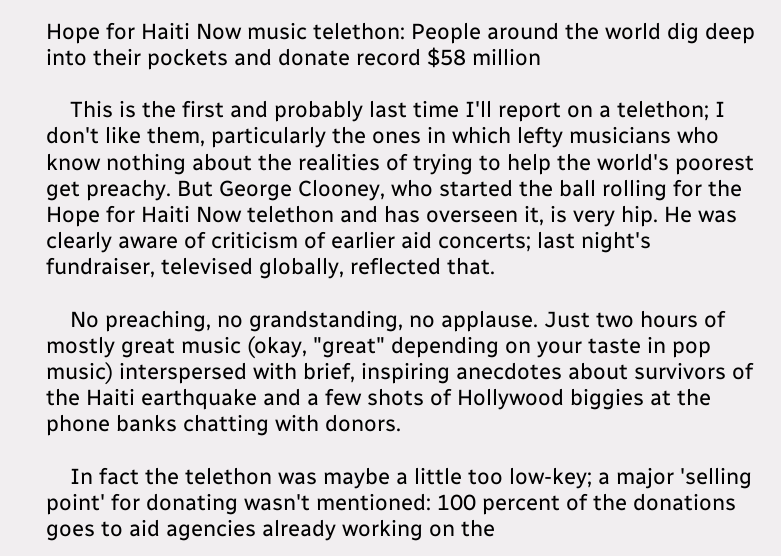Hope for Haiti Now music telethon: People around the world dig deep into their pockets and donate record $58 million

    This is the first and probably last time I'll report on a telethon; I don't like them, particularly the ones in which lefty musicians who know nothing about the realities of trying to help the world's poorest get preachy. But George Clooney, who started the ball rolling for the Hope for Haiti Now telethon and has overseen it, is very hip. He was clearly aware of criticism of earlier aid concerts; last night's fundraiser, televised globally, reflected that.

    No preaching, no grandstanding, no applause. Just two hours of mostly great music (okay, "great" depending on your taste in pop music) interspersed with brief, inspiring anecdotes about survivors of the Haiti earthquake and a few shots of Hollywood biggies at the phone banks chatting with donors.

    In fact the telethon was maybe a little too low-key; a major 'selling point' for donating wasn't mentioned: 100 percent of the donations goes to aid agencies already working on the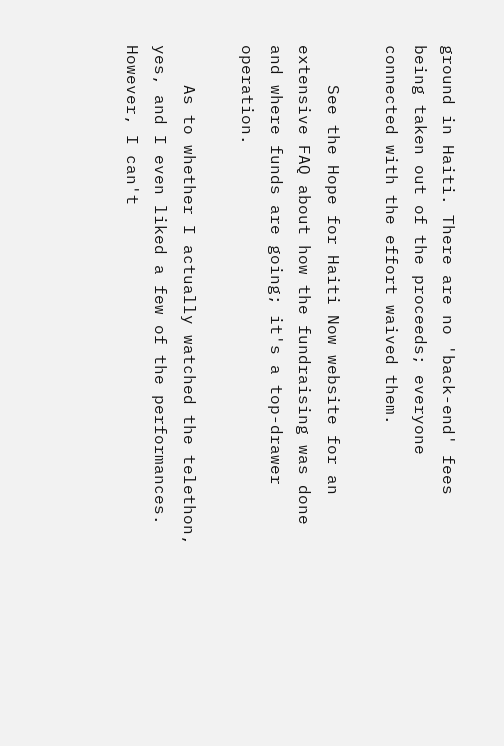ground in Haiti. There are no 'back-end' fees being taken out of the proceeds; everyone connected with the effort waived them.

    See the Hope for Haiti Now website for an extensive FAQ about how the fundraising was done and where funds are going; it's a top-drawer operation.

    As to whether I actually watched the telethon, yes, and I even liked a few of the performances. However, I can't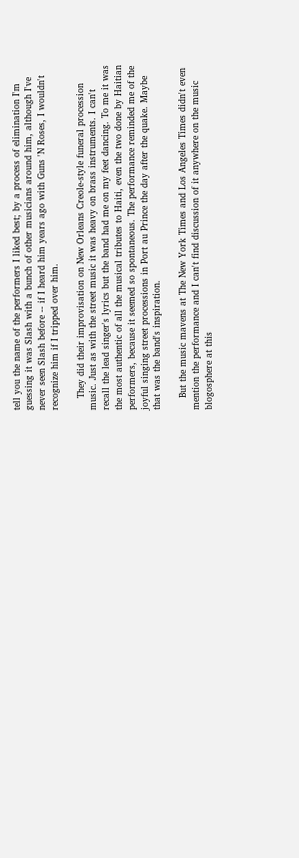tell you the name of the performers I liked best; by a process of elimination I'm guessing it was Slash with a bunch of other musicians around him, although I've never seen Slash before -- if I heard him years ago with Guns 'N Roses, I wouldn't recognize him if I tripped over him.

    They did their improvisation on New Orleans Creole-style funeral procession music. Just as with the street music it was heavy on brass instruments. I can't recall the lead singer's lyrics but the band had me on my feet dancing. To me it was the most authentic of all the musical tributes to Haiti, even the two done by Haitian performers, because it seemed so spontaneous. The performance reminded me of the joyful singing street processions in Port au Prince the day after the quake. Maybe that was the band's inspiration.

    But the music mavens at The New York Times and Los Angeles Times didn't even mention the performance and I can't find discussion of it anywhere on the music blogosphere at this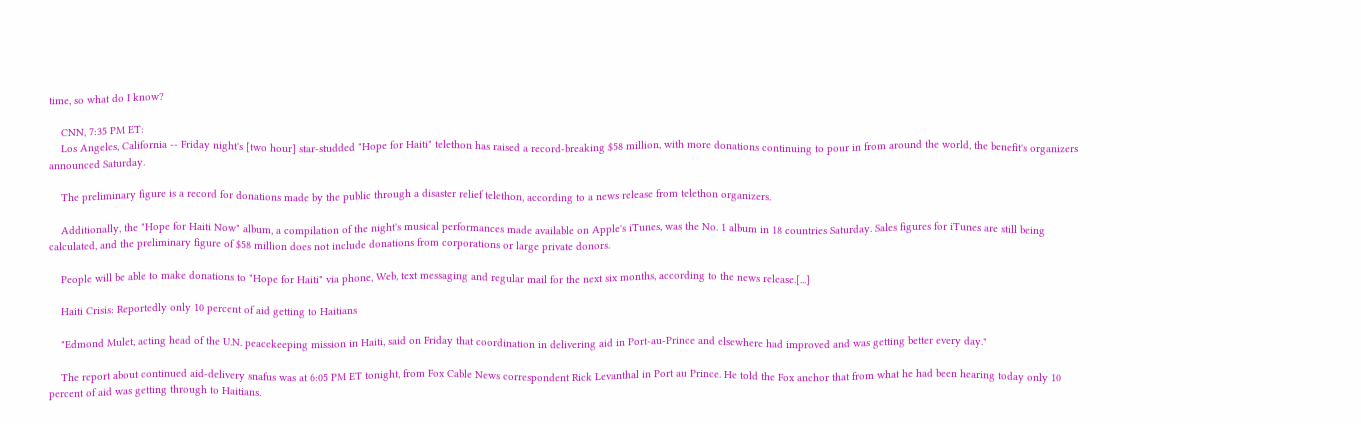time, so what do I know?

    CNN, 7:35 PM ET:
    Los Angeles, California -- Friday night's [two hour] star-studded "Hope for Haiti" telethon has raised a record-breaking $58 million, with more donations continuing to pour in from around the world, the benefit's organizers announced Saturday.

    The preliminary figure is a record for donations made by the public through a disaster relief telethon, according to a news release from telethon organizers.

    Additionally, the "Hope for Haiti Now" album, a compilation of the night's musical performances made available on Apple's iTunes, was the No. 1 album in 18 countries Saturday. Sales figures for iTunes are still being calculated, and the preliminary figure of $58 million does not include donations from corporations or large private donors.

    People will be able to make donations to "Hope for Haiti" via phone, Web, text messaging and regular mail for the next six months, according to the news release.[...]

    Haiti Crisis: Reportedly only 10 percent of aid getting to Haitians

    "Edmond Mulet, acting head of the U.N. peacekeeping mission in Haiti, said on Friday that coordination in delivering aid in Port-au-Prince and elsewhere had improved and was getting better every day."

    The report about continued aid-delivery snafus was at 6:05 PM ET tonight, from Fox Cable News correspondent Rick Levanthal in Port au Prince. He told the Fox anchor that from what he had been hearing today only 10 percent of aid was getting through to Haitians.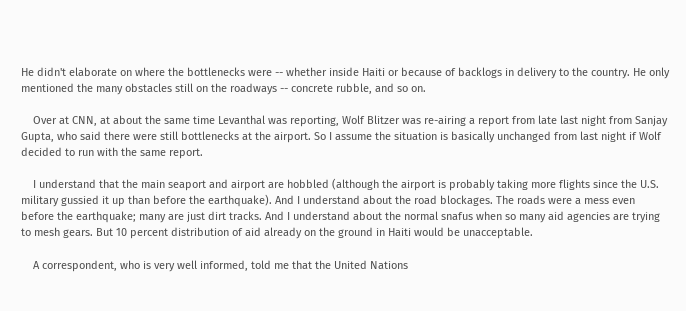He didn't elaborate on where the bottlenecks were -- whether inside Haiti or because of backlogs in delivery to the country. He only mentioned the many obstacles still on the roadways -- concrete rubble, and so on.

    Over at CNN, at about the same time Levanthal was reporting, Wolf Blitzer was re-airing a report from late last night from Sanjay Gupta, who said there were still bottlenecks at the airport. So I assume the situation is basically unchanged from last night if Wolf decided to run with the same report.

    I understand that the main seaport and airport are hobbled (although the airport is probably taking more flights since the U.S. military gussied it up than before the earthquake). And I understand about the road blockages. The roads were a mess even before the earthquake; many are just dirt tracks. And I understand about the normal snafus when so many aid agencies are trying to mesh gears. But 10 percent distribution of aid already on the ground in Haiti would be unacceptable.

    A correspondent, who is very well informed, told me that the United Nations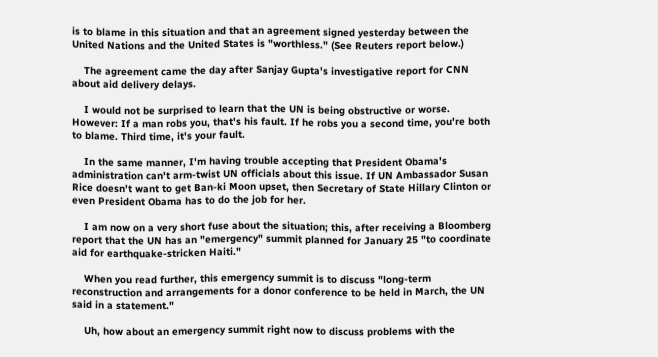is to blame in this situation and that an agreement signed yesterday between the United Nations and the United States is "worthless." (See Reuters report below.)

    The agreement came the day after Sanjay Gupta's investigative report for CNN about aid delivery delays.

    I would not be surprised to learn that the UN is being obstructive or worse. However: If a man robs you, that's his fault. If he robs you a second time, you're both to blame. Third time, it's your fault.

    In the same manner, I'm having trouble accepting that President Obama's administration can't arm-twist UN officials about this issue. If UN Ambassador Susan Rice doesn't want to get Ban-ki Moon upset, then Secretary of State Hillary Clinton or even President Obama has to do the job for her.

    I am now on a very short fuse about the situation; this, after receiving a Bloomberg report that the UN has an "emergency" summit planned for January 25 "to coordinate aid for earthquake-stricken Haiti."

    When you read further, this emergency summit is to discuss "long-term reconstruction and arrangements for a donor conference to be held in March, the UN said in a statement."

    Uh, how about an emergency summit right now to discuss problems with the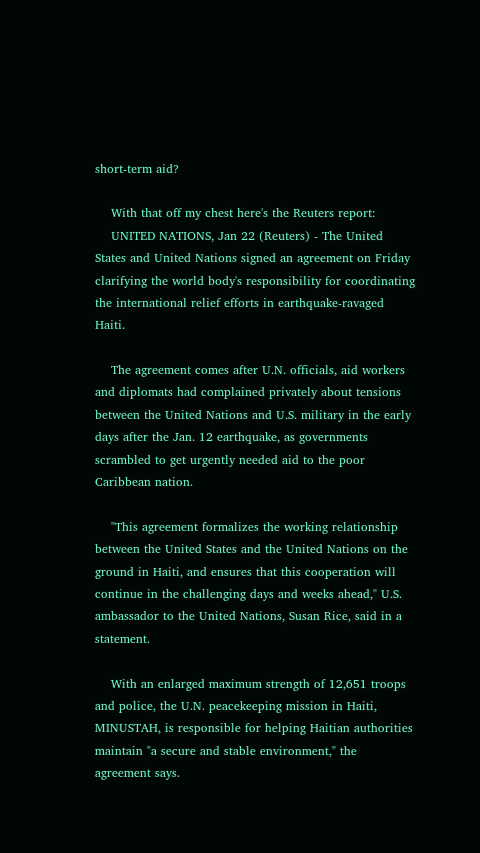short-term aid?

    With that off my chest here's the Reuters report:
    UNITED NATIONS, Jan 22 (Reuters) - The United States and United Nations signed an agreement on Friday clarifying the world body's responsibility for coordinating the international relief efforts in earthquake-ravaged Haiti.

    The agreement comes after U.N. officials, aid workers and diplomats had complained privately about tensions between the United Nations and U.S. military in the early days after the Jan. 12 earthquake, as governments scrambled to get urgently needed aid to the poor Caribbean nation.

    "This agreement formalizes the working relationship between the United States and the United Nations on the ground in Haiti, and ensures that this cooperation will continue in the challenging days and weeks ahead," U.S. ambassador to the United Nations, Susan Rice, said in a statement.

    With an enlarged maximum strength of 12,651 troops and police, the U.N. peacekeeping mission in Haiti, MINUSTAH, is responsible for helping Haitian authorities maintain "a secure and stable environment," the agreement says.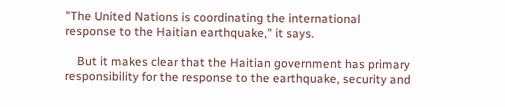"The United Nations is coordinating the international response to the Haitian earthquake," it says.

    But it makes clear that the Haitian government has primary responsibility for the response to the earthquake, security and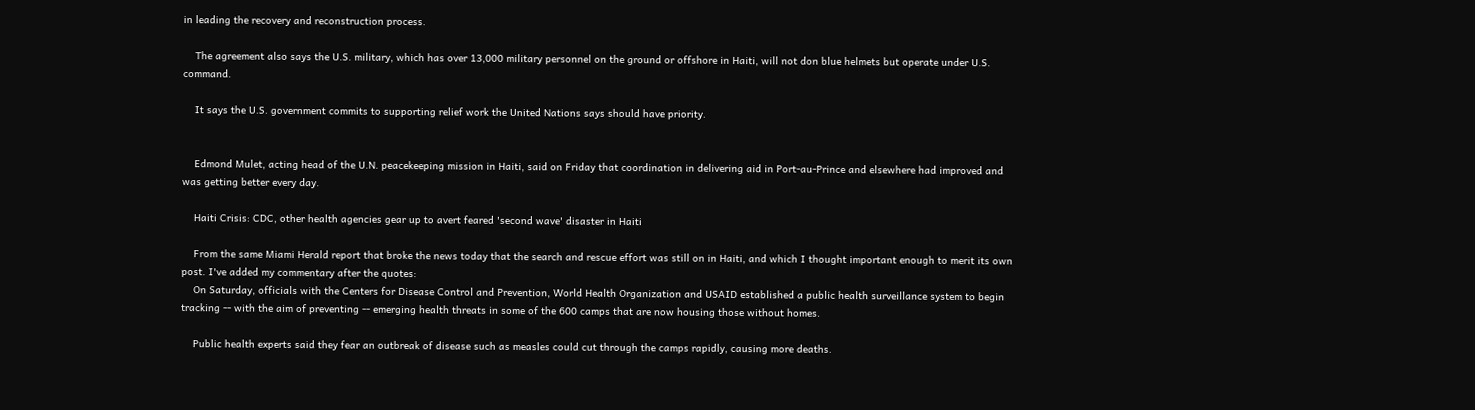in leading the recovery and reconstruction process.

    The agreement also says the U.S. military, which has over 13,000 military personnel on the ground or offshore in Haiti, will not don blue helmets but operate under U.S. command.

    It says the U.S. government commits to supporting relief work the United Nations says should have priority.


    Edmond Mulet, acting head of the U.N. peacekeeping mission in Haiti, said on Friday that coordination in delivering aid in Port-au-Prince and elsewhere had improved and was getting better every day.

    Haiti Crisis: CDC, other health agencies gear up to avert feared 'second wave' disaster in Haiti

    From the same Miami Herald report that broke the news today that the search and rescue effort was still on in Haiti, and which I thought important enough to merit its own post. I've added my commentary after the quotes:
    On Saturday, officials with the Centers for Disease Control and Prevention, World Health Organization and USAID established a public health surveillance system to begin tracking -- with the aim of preventing -- emerging health threats in some of the 600 camps that are now housing those without homes.

    Public health experts said they fear an outbreak of disease such as measles could cut through the camps rapidly, causing more deaths.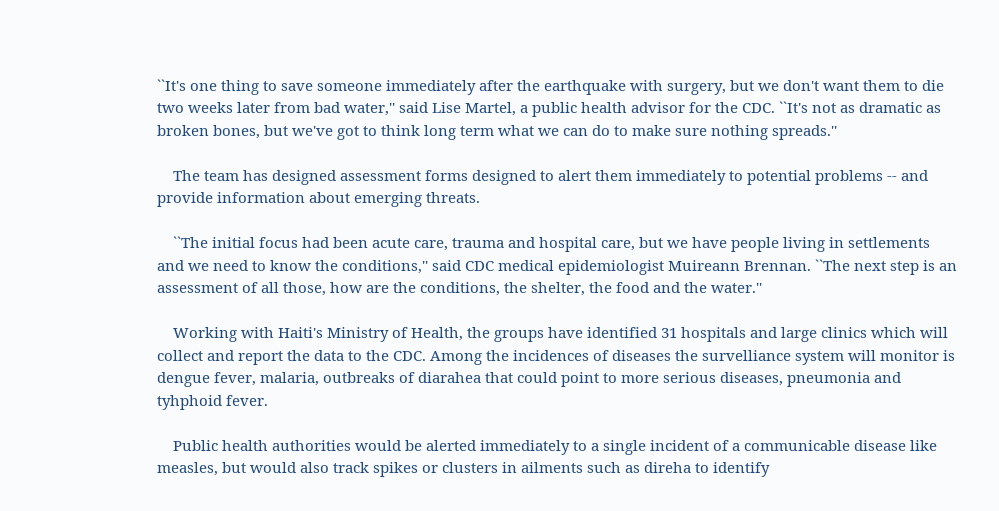``It's one thing to save someone immediately after the earthquake with surgery, but we don't want them to die two weeks later from bad water,'' said Lise Martel, a public health advisor for the CDC. ``It's not as dramatic as broken bones, but we've got to think long term what we can do to make sure nothing spreads.''

    The team has designed assessment forms designed to alert them immediately to potential problems -- and provide information about emerging threats.

    ``The initial focus had been acute care, trauma and hospital care, but we have people living in settlements and we need to know the conditions,'' said CDC medical epidemiologist Muireann Brennan. ``The next step is an assessment of all those, how are the conditions, the shelter, the food and the water.''

    Working with Haiti's Ministry of Health, the groups have identified 31 hospitals and large clinics which will collect and report the data to the CDC. Among the incidences of diseases the survelliance system will monitor is dengue fever, malaria, outbreaks of diarahea that could point to more serious diseases, pneumonia and tyhphoid fever.

    Public health authorities would be alerted immediately to a single incident of a communicable disease like measles, but would also track spikes or clusters in ailments such as direha to identify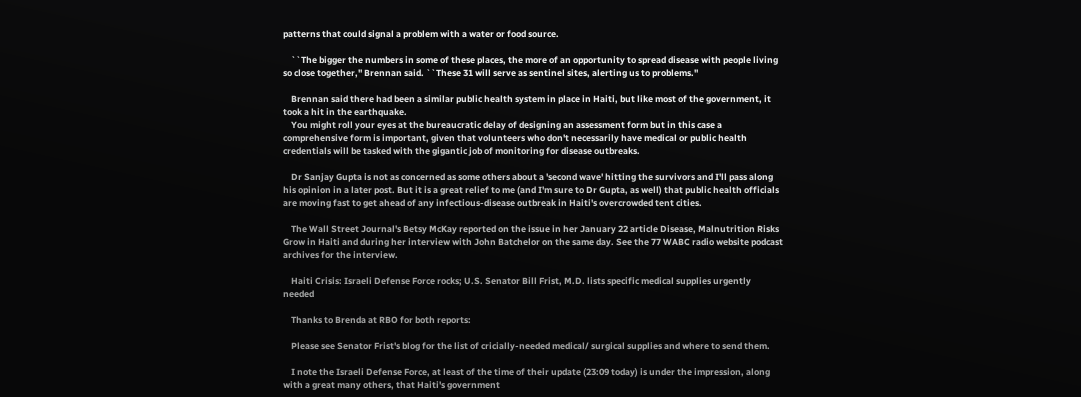patterns that could signal a problem with a water or food source.

    ``The bigger the numbers in some of these places, the more of an opportunity to spread disease with people living so close together,'' Brennan said. ``These 31 will serve as sentinel sites, alerting us to problems.''

    Brennan said there had been a similar public health system in place in Haiti, but like most of the government, it took a hit in the earthquake.
    You might roll your eyes at the bureaucratic delay of designing an assessment form but in this case a comprehensive form is important, given that volunteers who don't necessarily have medical or public health credentials will be tasked with the gigantic job of monitoring for disease outbreaks.

    Dr Sanjay Gupta is not as concerned as some others about a 'second wave' hitting the survivors and I'll pass along his opinion in a later post. But it is a great relief to me (and I'm sure to Dr Gupta, as well) that public health officials are moving fast to get ahead of any infectious-disease outbreak in Haiti's overcrowded tent cities.

    The Wall Street Journal's Betsy McKay reported on the issue in her January 22 article Disease, Malnutrition Risks Grow in Haiti and during her interview with John Batchelor on the same day. See the 77 WABC radio website podcast archives for the interview.

    Haiti Crisis: Israeli Defense Force rocks; U.S. Senator Bill Frist, M.D. lists specific medical supplies urgently needed

    Thanks to Brenda at RBO for both reports:

    Please see Senator Frist's blog for the list of cricially-needed medical/ surgical supplies and where to send them.

    I note the Israeli Defense Force, at least of the time of their update (23:09 today) is under the impression, along with a great many others, that Haiti's government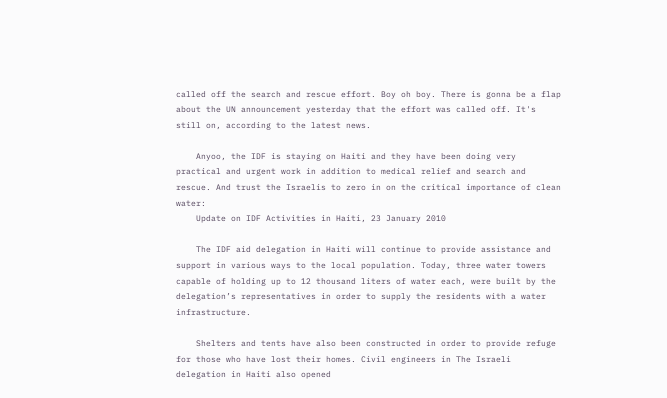called off the search and rescue effort. Boy oh boy. There is gonna be a flap about the UN announcement yesterday that the effort was called off. It's still on, according to the latest news.

    Anyoo, the IDF is staying on Haiti and they have been doing very practical and urgent work in addition to medical relief and search and rescue. And trust the Israelis to zero in on the critical importance of clean water:
    Update on IDF Activities in Haiti, 23 January 2010

    The IDF aid delegation in Haiti will continue to provide assistance and support in various ways to the local population. Today, three water towers capable of holding up to 12 thousand liters of water each, were built by the delegation’s representatives in order to supply the residents with a water infrastructure.

    Shelters and tents have also been constructed in order to provide refuge for those who have lost their homes. Civil engineers in The Israeli delegation in Haiti also opened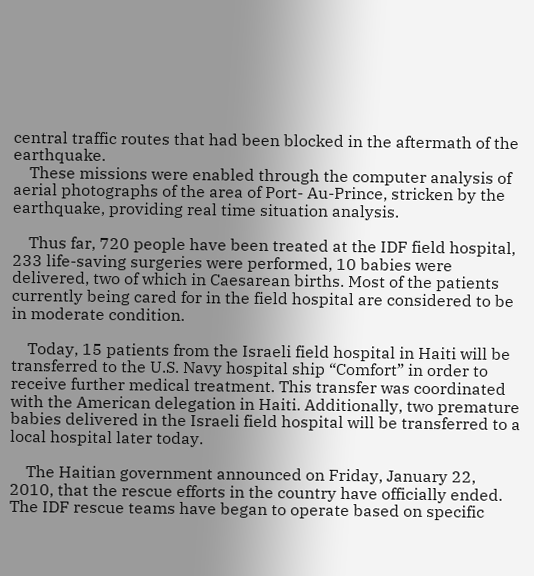central traffic routes that had been blocked in the aftermath of the earthquake.
    These missions were enabled through the computer analysis of aerial photographs of the area of Port- Au-Prince, stricken by the earthquake, providing real time situation analysis.

    Thus far, 720 people have been treated at the IDF field hospital, 233 life-saving surgeries were performed, 10 babies were delivered, two of which in Caesarean births. Most of the patients currently being cared for in the field hospital are considered to be in moderate condition.

    Today, 15 patients from the Israeli field hospital in Haiti will be transferred to the U.S. Navy hospital ship “Comfort” in order to receive further medical treatment. This transfer was coordinated with the American delegation in Haiti. Additionally, two premature babies delivered in the Israeli field hospital will be transferred to a local hospital later today.

    The Haitian government announced on Friday, January 22, 2010, that the rescue efforts in the country have officially ended. The IDF rescue teams have began to operate based on specific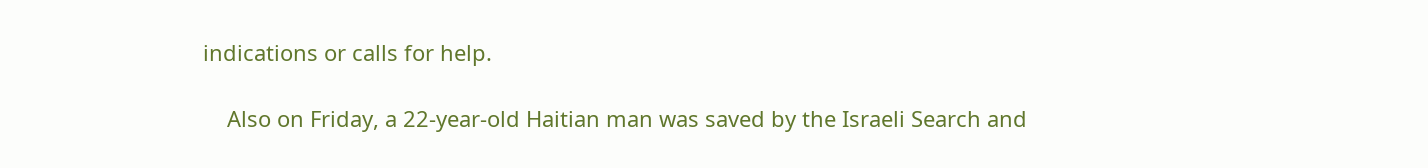indications or calls for help.

    Also on Friday, a 22-year-old Haitian man was saved by the Israeli Search and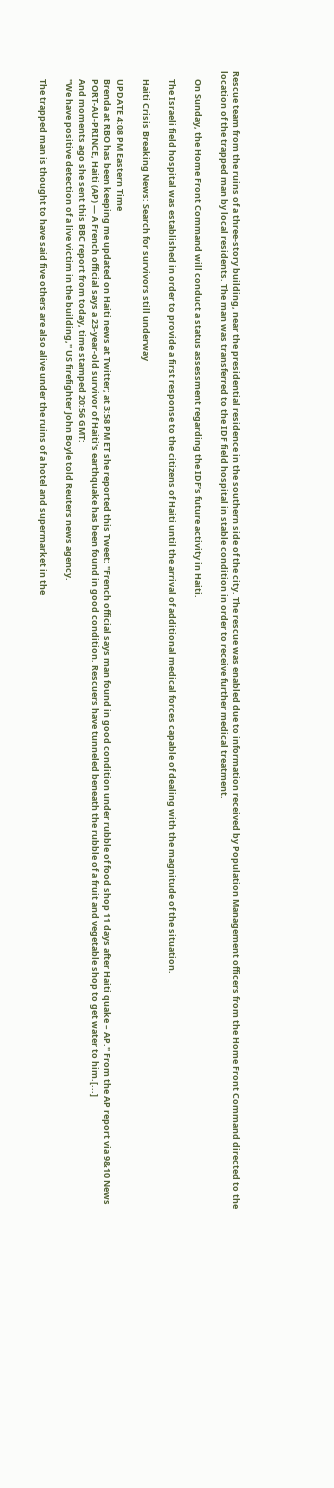Rescue team from the ruins of a three-story building, near the presidential residence in the southern side of the city. The rescue was enabled due to information received by Population Management officers from the Home Front Command directed to the location of the trapped man by local residents. The man was transferred to the IDF field hospital in stable condition in order to receive further medical treatment.

    On Sunday, the Home Front Command will conduct a status assessment regarding the IDF’s future activity in Haiti.

    The Israeli field hospital was established in order to provide a first response to the citizens of Haiti until the arrival of additional medical forces capable of dealing with the magnitude of the situation.

    Haiti Crisis Breaking News: Search for survivors still underway

    UPDATE 4:08 PM Eastern Time
    Brenda at RBO has been keeping me updated on Haiti news at Twitter; at 3:58 PM ET she reported this Tweet: "French official says man found in good condition under rubble of food shop 11 days after Haiti quake – AP." From the AP report via 9&10 News
    PORT-AU-PRINCE, Haiti (AP) — A French official says a 23-year-old survivor of Haiti's earthquake has been found in good condition. Rescuers have tunneled beneath the rubble of a fruit and vegetable shop to get water to him.[...]
    And moments ago she sent this BBC report from today, time stamped 20:56 GMT:
    "We have positive detection of a live victim in the building," US firefighter John Boyle told Reuters news agency.

    The trapped man is thought to have said five others are also alive under the ruins of a hotel and supermarket in the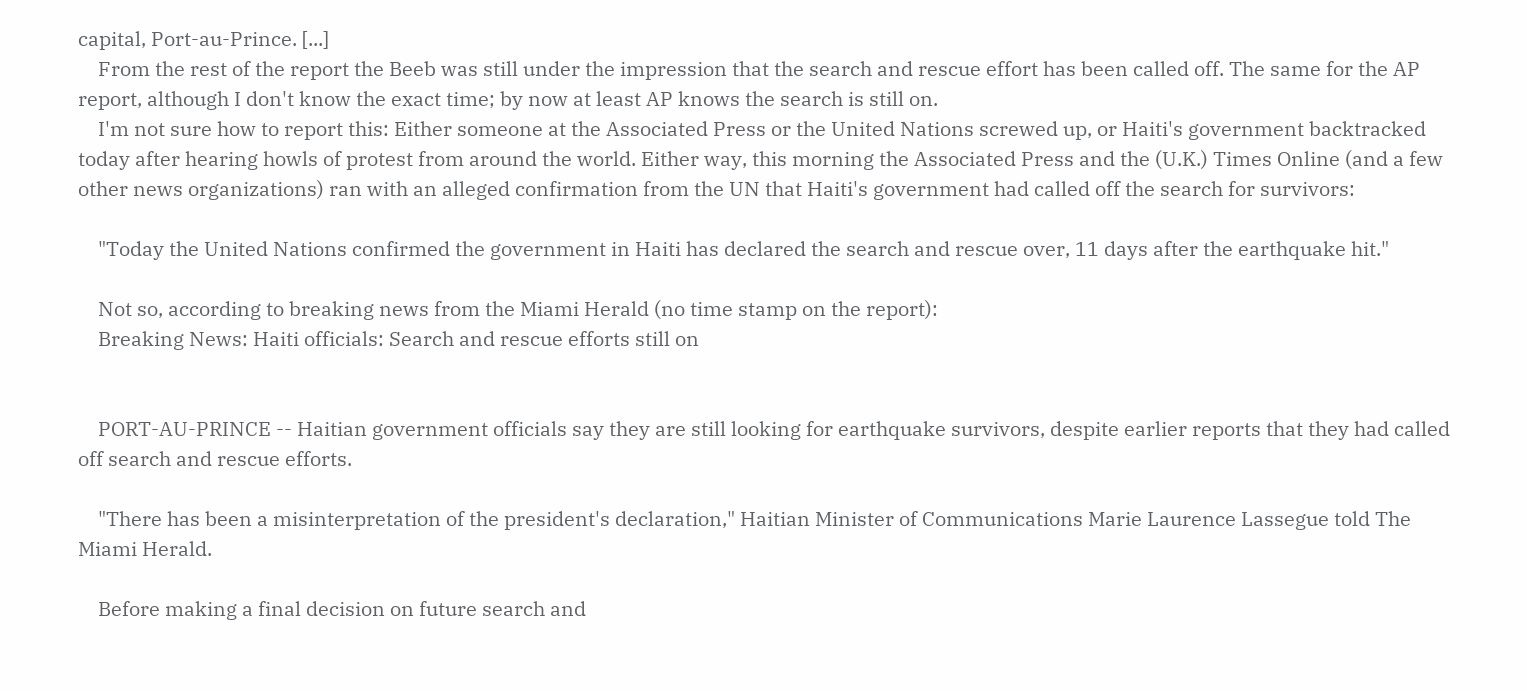capital, Port-au-Prince. [...]
    From the rest of the report the Beeb was still under the impression that the search and rescue effort has been called off. The same for the AP report, although I don't know the exact time; by now at least AP knows the search is still on.
    I'm not sure how to report this: Either someone at the Associated Press or the United Nations screwed up, or Haiti's government backtracked today after hearing howls of protest from around the world. Either way, this morning the Associated Press and the (U.K.) Times Online (and a few other news organizations) ran with an alleged confirmation from the UN that Haiti's government had called off the search for survivors:

    "Today the United Nations confirmed the government in Haiti has declared the search and rescue over, 11 days after the earthquake hit."

    Not so, according to breaking news from the Miami Herald (no time stamp on the report):
    Breaking News: Haiti officials: Search and rescue efforts still on


    PORT-AU-PRINCE -- Haitian government officials say they are still looking for earthquake survivors, despite earlier reports that they had called off search and rescue efforts.

    "There has been a misinterpretation of the president's declaration," Haitian Minister of Communications Marie Laurence Lassegue told The Miami Herald.

    Before making a final decision on future search and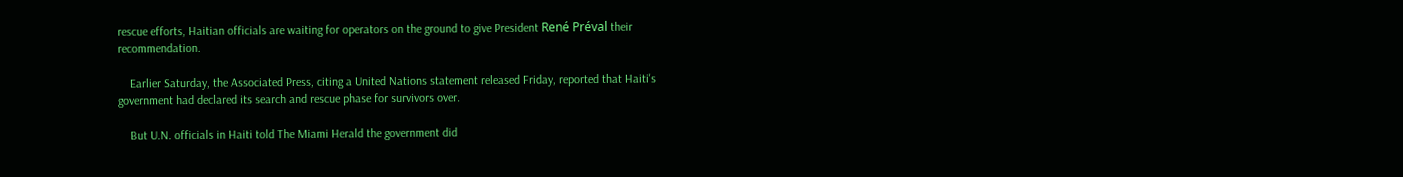rescue efforts, Haitian officials are waiting for operators on the ground to give President René Préval their recommendation.

    Earlier Saturday, the Associated Press, citing a United Nations statement released Friday, reported that Haiti's government had declared its search and rescue phase for survivors over.

    But U.N. officials in Haiti told The Miami Herald the government did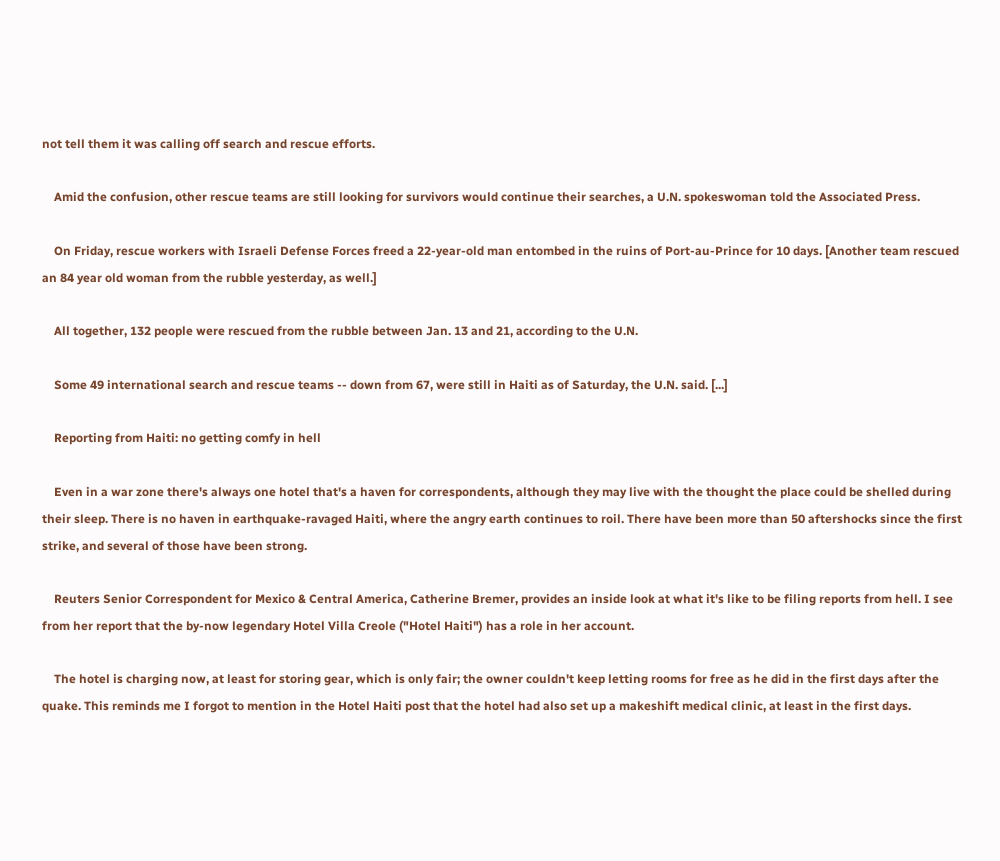not tell them it was calling off search and rescue efforts.

    Amid the confusion, other rescue teams are still looking for survivors would continue their searches, a U.N. spokeswoman told the Associated Press.

    On Friday, rescue workers with Israeli Defense Forces freed a 22-year-old man entombed in the ruins of Port-au-Prince for 10 days. [Another team rescued an 84 year old woman from the rubble yesterday, as well.]

    All together, 132 people were rescued from the rubble between Jan. 13 and 21, according to the U.N.

    Some 49 international search and rescue teams -- down from 67, were still in Haiti as of Saturday, the U.N. said. [...]

    Reporting from Haiti: no getting comfy in hell

    Even in a war zone there's always one hotel that's a haven for correspondents, although they may live with the thought the place could be shelled during their sleep. There is no haven in earthquake-ravaged Haiti, where the angry earth continues to roil. There have been more than 50 aftershocks since the first strike, and several of those have been strong.

    Reuters Senior Correspondent for Mexico & Central America, Catherine Bremer, provides an inside look at what it's like to be filing reports from hell. I see from her report that the by-now legendary Hotel Villa Creole ("Hotel Haiti") has a role in her account.

    The hotel is charging now, at least for storing gear, which is only fair; the owner couldn't keep letting rooms for free as he did in the first days after the quake. This reminds me I forgot to mention in the Hotel Haiti post that the hotel had also set up a makeshift medical clinic, at least in the first days.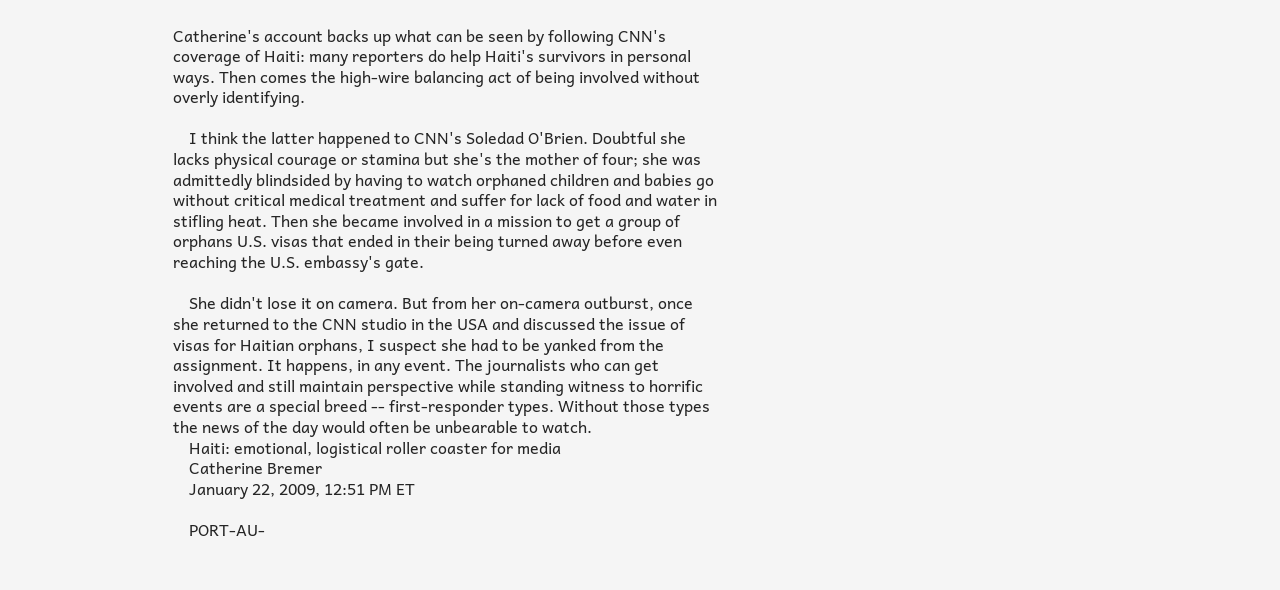Catherine's account backs up what can be seen by following CNN's coverage of Haiti: many reporters do help Haiti's survivors in personal ways. Then comes the high-wire balancing act of being involved without overly identifying.

    I think the latter happened to CNN's Soledad O'Brien. Doubtful she lacks physical courage or stamina but she's the mother of four; she was admittedly blindsided by having to watch orphaned children and babies go without critical medical treatment and suffer for lack of food and water in stifling heat. Then she became involved in a mission to get a group of orphans U.S. visas that ended in their being turned away before even reaching the U.S. embassy's gate.

    She didn't lose it on camera. But from her on-camera outburst, once she returned to the CNN studio in the USA and discussed the issue of visas for Haitian orphans, I suspect she had to be yanked from the assignment. It happens, in any event. The journalists who can get involved and still maintain perspective while standing witness to horrific events are a special breed -- first-responder types. Without those types the news of the day would often be unbearable to watch.
    Haiti: emotional, logistical roller coaster for media
    Catherine Bremer
    January 22, 2009, 12:51 PM ET

    PORT-AU-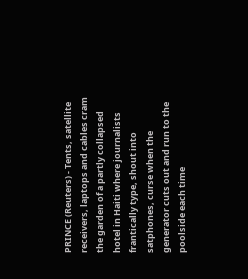PRINCE (Reuters) - Tents, satellite receivers, laptops and cables cram the garden of a partly collapsed hotel in Haiti where journalists frantically type, shout into satphones, curse when the generator cuts out and run to the poolside each time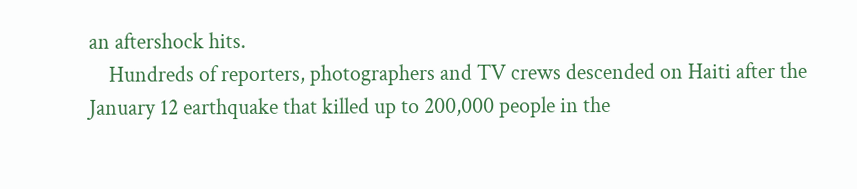an aftershock hits.
    Hundreds of reporters, photographers and TV crews descended on Haiti after the January 12 earthquake that killed up to 200,000 people in the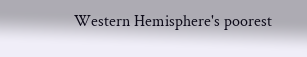Western Hemisphere's poorest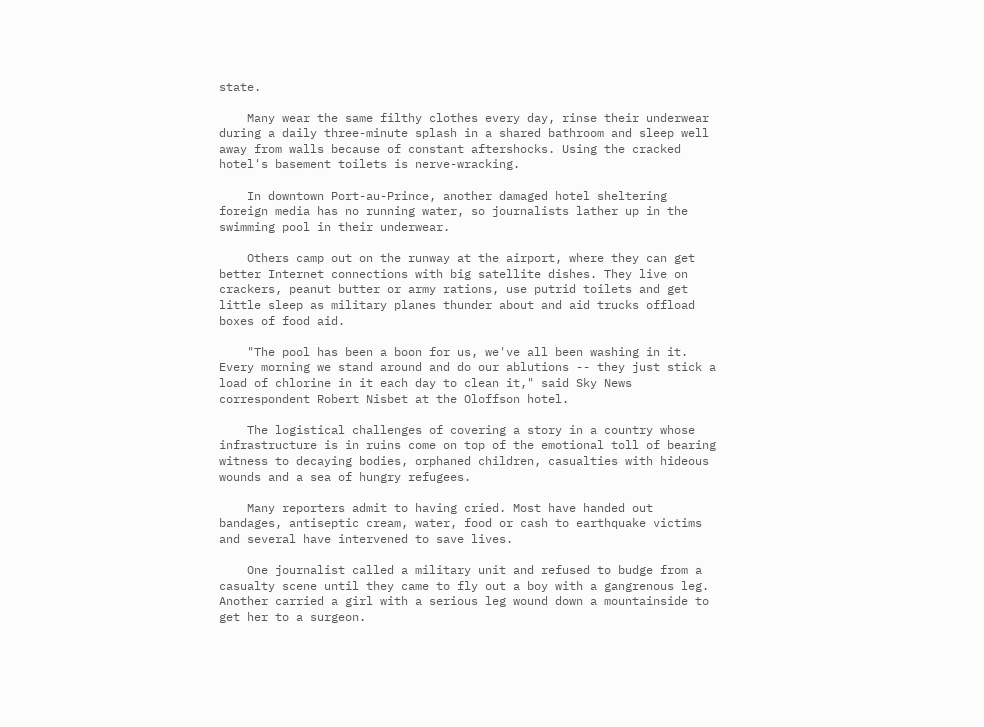state.

    Many wear the same filthy clothes every day, rinse their underwear during a daily three-minute splash in a shared bathroom and sleep well away from walls because of constant aftershocks. Using the cracked hotel's basement toilets is nerve-wracking.

    In downtown Port-au-Prince, another damaged hotel sheltering foreign media has no running water, so journalists lather up in the swimming pool in their underwear.

    Others camp out on the runway at the airport, where they can get better Internet connections with big satellite dishes. They live on crackers, peanut butter or army rations, use putrid toilets and get little sleep as military planes thunder about and aid trucks offload boxes of food aid.

    "The pool has been a boon for us, we've all been washing in it. Every morning we stand around and do our ablutions -- they just stick a load of chlorine in it each day to clean it," said Sky News correspondent Robert Nisbet at the Oloffson hotel.

    The logistical challenges of covering a story in a country whose infrastructure is in ruins come on top of the emotional toll of bearing witness to decaying bodies, orphaned children, casualties with hideous wounds and a sea of hungry refugees.

    Many reporters admit to having cried. Most have handed out bandages, antiseptic cream, water, food or cash to earthquake victims and several have intervened to save lives.

    One journalist called a military unit and refused to budge from a casualty scene until they came to fly out a boy with a gangrenous leg. Another carried a girl with a serious leg wound down a mountainside to get her to a surgeon.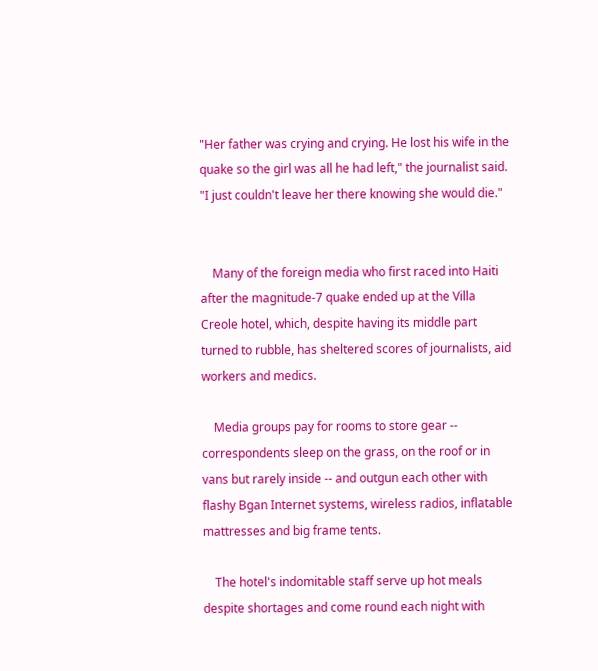"Her father was crying and crying. He lost his wife in the quake so the girl was all he had left," the journalist said. "I just couldn't leave her there knowing she would die."


    Many of the foreign media who first raced into Haiti after the magnitude-7 quake ended up at the Villa Creole hotel, which, despite having its middle part turned to rubble, has sheltered scores of journalists, aid workers and medics.

    Media groups pay for rooms to store gear -- correspondents sleep on the grass, on the roof or in vans but rarely inside -- and outgun each other with flashy Bgan Internet systems, wireless radios, inflatable mattresses and big frame tents.

    The hotel's indomitable staff serve up hot meals despite shortages and come round each night with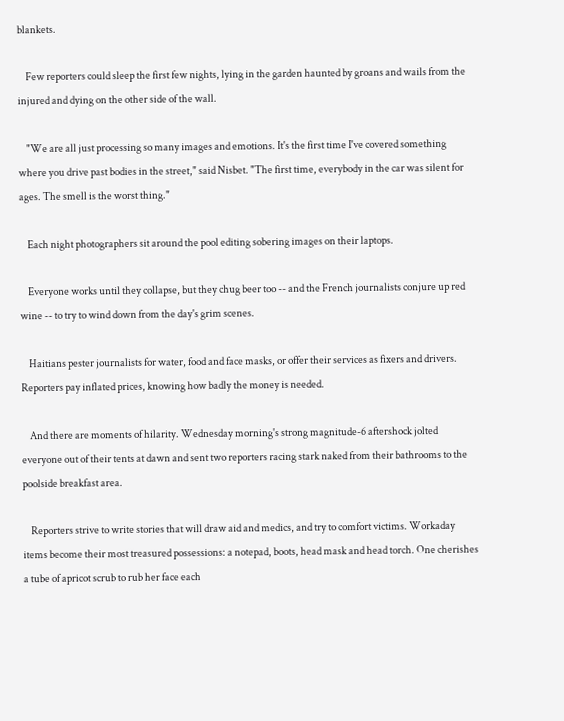blankets.

    Few reporters could sleep the first few nights, lying in the garden haunted by groans and wails from the injured and dying on the other side of the wall.

    "We are all just processing so many images and emotions. It's the first time I've covered something where you drive past bodies in the street," said Nisbet. "The first time, everybody in the car was silent for ages. The smell is the worst thing."

    Each night photographers sit around the pool editing sobering images on their laptops.

    Everyone works until they collapse, but they chug beer too -- and the French journalists conjure up red wine -- to try to wind down from the day's grim scenes.

    Haitians pester journalists for water, food and face masks, or offer their services as fixers and drivers. Reporters pay inflated prices, knowing how badly the money is needed.

    And there are moments of hilarity. Wednesday morning's strong magnitude-6 aftershock jolted everyone out of their tents at dawn and sent two reporters racing stark naked from their bathrooms to the poolside breakfast area.

    Reporters strive to write stories that will draw aid and medics, and try to comfort victims. Workaday items become their most treasured possessions: a notepad, boots, head mask and head torch. One cherishes a tube of apricot scrub to rub her face each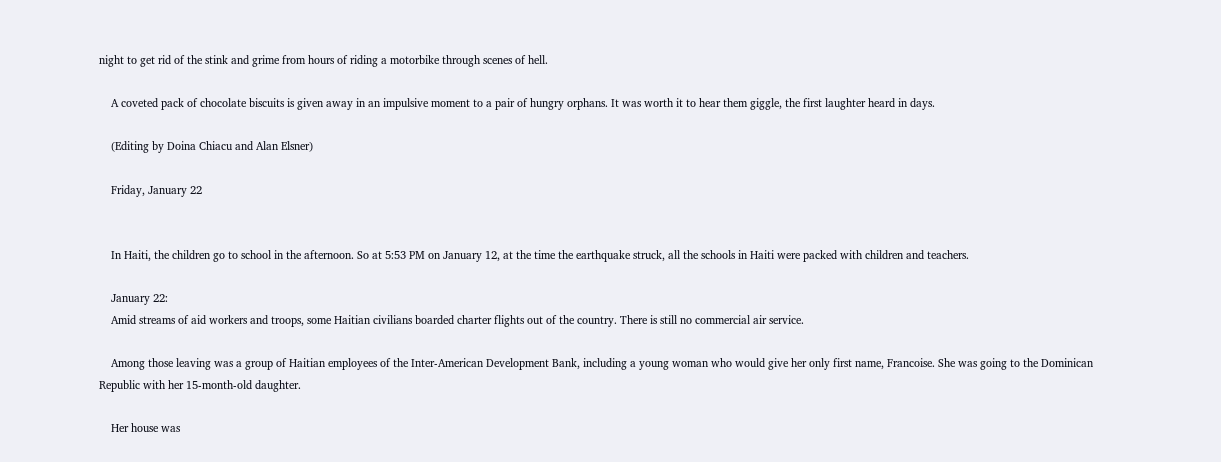night to get rid of the stink and grime from hours of riding a motorbike through scenes of hell.

    A coveted pack of chocolate biscuits is given away in an impulsive moment to a pair of hungry orphans. It was worth it to hear them giggle, the first laughter heard in days.

    (Editing by Doina Chiacu and Alan Elsner)

    Friday, January 22


    In Haiti, the children go to school in the afternoon. So at 5:53 PM on January 12, at the time the earthquake struck, all the schools in Haiti were packed with children and teachers.

    January 22:
    Amid streams of aid workers and troops, some Haitian civilians boarded charter flights out of the country. There is still no commercial air service.

    Among those leaving was a group of Haitian employees of the Inter-American Development Bank, including a young woman who would give her only first name, Francoise. She was going to the Dominican Republic with her 15-month-old daughter.

    Her house was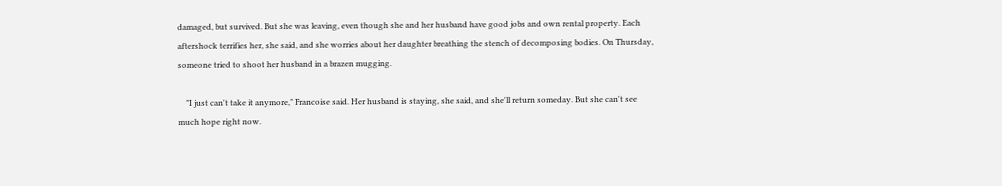damaged, but survived. But she was leaving, even though she and her husband have good jobs and own rental property. Each aftershock terrifies her, she said, and she worries about her daughter breathing the stench of decomposing bodies. On Thursday, someone tried to shoot her husband in a brazen mugging.

    "I just can't take it anymore," Francoise said. Her husband is staying, she said, and she'll return someday. But she can't see much hope right now.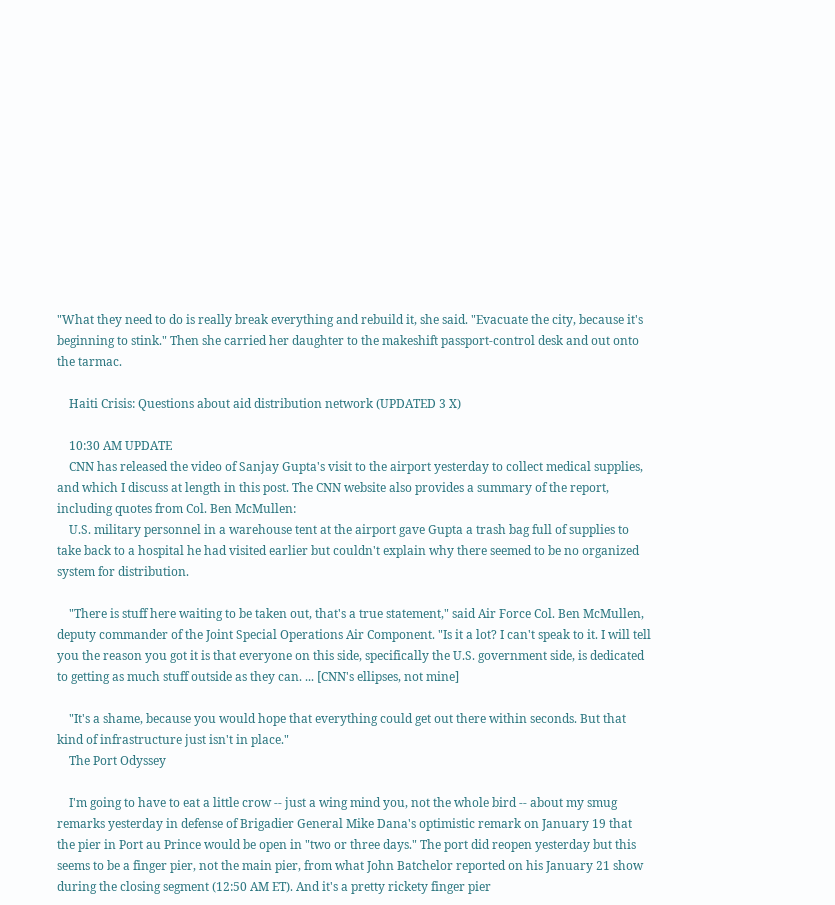"What they need to do is really break everything and rebuild it, she said. "Evacuate the city, because it's beginning to stink." Then she carried her daughter to the makeshift passport-control desk and out onto the tarmac.

    Haiti Crisis: Questions about aid distribution network (UPDATED 3 X)

    10:30 AM UPDATE
    CNN has released the video of Sanjay Gupta's visit to the airport yesterday to collect medical supplies, and which I discuss at length in this post. The CNN website also provides a summary of the report, including quotes from Col. Ben McMullen:
    U.S. military personnel in a warehouse tent at the airport gave Gupta a trash bag full of supplies to take back to a hospital he had visited earlier but couldn't explain why there seemed to be no organized system for distribution.

    "There is stuff here waiting to be taken out, that's a true statement," said Air Force Col. Ben McMullen, deputy commander of the Joint Special Operations Air Component. "Is it a lot? I can't speak to it. I will tell you the reason you got it is that everyone on this side, specifically the U.S. government side, is dedicated to getting as much stuff outside as they can. ... [CNN's ellipses, not mine]

    "It's a shame, because you would hope that everything could get out there within seconds. But that kind of infrastructure just isn't in place."
    The Port Odyssey

    I'm going to have to eat a little crow -- just a wing mind you, not the whole bird -- about my smug remarks yesterday in defense of Brigadier General Mike Dana's optimistic remark on January 19 that the pier in Port au Prince would be open in "two or three days." The port did reopen yesterday but this seems to be a finger pier, not the main pier, from what John Batchelor reported on his January 21 show during the closing segment (12:50 AM ET). And it's a pretty rickety finger pier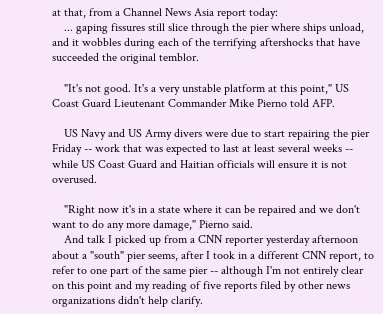at that, from a Channel News Asia report today:
    ... gaping fissures still slice through the pier where ships unload, and it wobbles during each of the terrifying aftershocks that have succeeded the original temblor.

    "It's not good. It's a very unstable platform at this point," US Coast Guard Lieutenant Commander Mike Pierno told AFP.

    US Navy and US Army divers were due to start repairing the pier Friday -- work that was expected to last at least several weeks -- while US Coast Guard and Haitian officials will ensure it is not overused.

    "Right now it's in a state where it can be repaired and we don't want to do any more damage," Pierno said.
    And talk I picked up from a CNN reporter yesterday afternoon about a "south" pier seems, after I took in a different CNN report, to refer to one part of the same pier -- although I'm not entirely clear on this point and my reading of five reports filed by other news organizations didn't help clarify.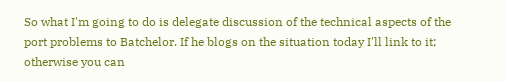So what I'm going to do is delegate discussion of the technical aspects of the port problems to Batchelor. If he blogs on the situation today I'll link to it; otherwise you can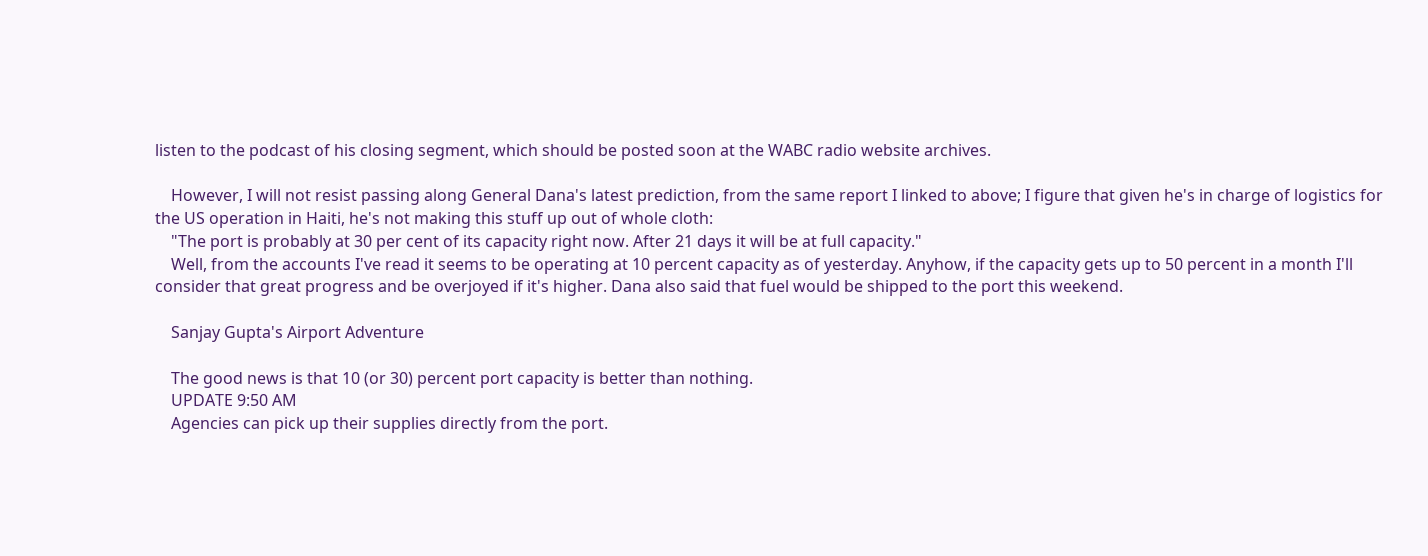listen to the podcast of his closing segment, which should be posted soon at the WABC radio website archives.

    However, I will not resist passing along General Dana's latest prediction, from the same report I linked to above; I figure that given he's in charge of logistics for the US operation in Haiti, he's not making this stuff up out of whole cloth:
    "The port is probably at 30 per cent of its capacity right now. After 21 days it will be at full capacity."
    Well, from the accounts I've read it seems to be operating at 10 percent capacity as of yesterday. Anyhow, if the capacity gets up to 50 percent in a month I'll consider that great progress and be overjoyed if it's higher. Dana also said that fuel would be shipped to the port this weekend.

    Sanjay Gupta's Airport Adventure

    The good news is that 10 (or 30) percent port capacity is better than nothing.
    UPDATE 9:50 AM
    Agencies can pick up their supplies directly from the port.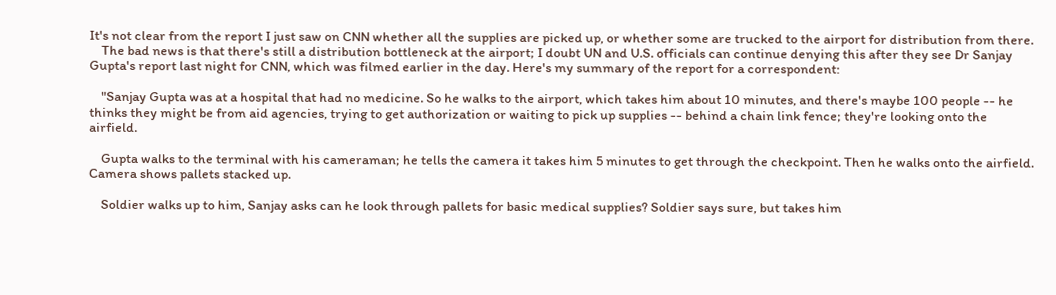It's not clear from the report I just saw on CNN whether all the supplies are picked up, or whether some are trucked to the airport for distribution from there.
    The bad news is that there's still a distribution bottleneck at the airport; I doubt UN and U.S. officials can continue denying this after they see Dr Sanjay Gupta's report last night for CNN, which was filmed earlier in the day. Here's my summary of the report for a correspondent:

    "Sanjay Gupta was at a hospital that had no medicine. So he walks to the airport, which takes him about 10 minutes, and there's maybe 100 people -- he thinks they might be from aid agencies, trying to get authorization or waiting to pick up supplies -- behind a chain link fence; they're looking onto the airfield.

    Gupta walks to the terminal with his cameraman; he tells the camera it takes him 5 minutes to get through the checkpoint. Then he walks onto the airfield. Camera shows pallets stacked up.

    Soldier walks up to him, Sanjay asks can he look through pallets for basic medical supplies? Soldier says sure, but takes him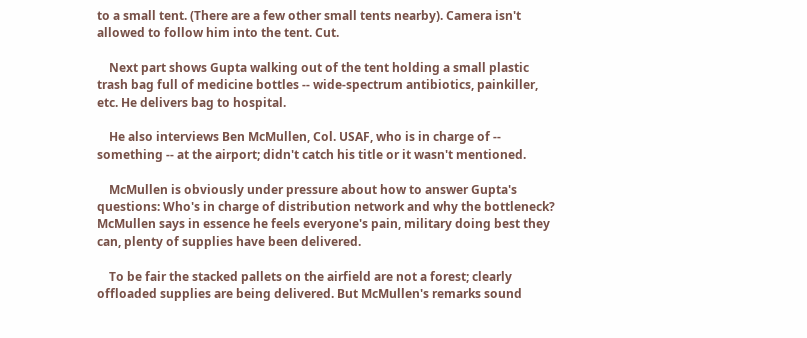to a small tent. (There are a few other small tents nearby). Camera isn't allowed to follow him into the tent. Cut.

    Next part shows Gupta walking out of the tent holding a small plastic trash bag full of medicine bottles -- wide-spectrum antibiotics, painkiller, etc. He delivers bag to hospital.

    He also interviews Ben McMullen, Col. USAF, who is in charge of -- something -- at the airport; didn't catch his title or it wasn't mentioned.

    McMullen is obviously under pressure about how to answer Gupta's questions: Who's in charge of distribution network and why the bottleneck? McMullen says in essence he feels everyone's pain, military doing best they can, plenty of supplies have been delivered.

    To be fair the stacked pallets on the airfield are not a forest; clearly offloaded supplies are being delivered. But McMullen's remarks sound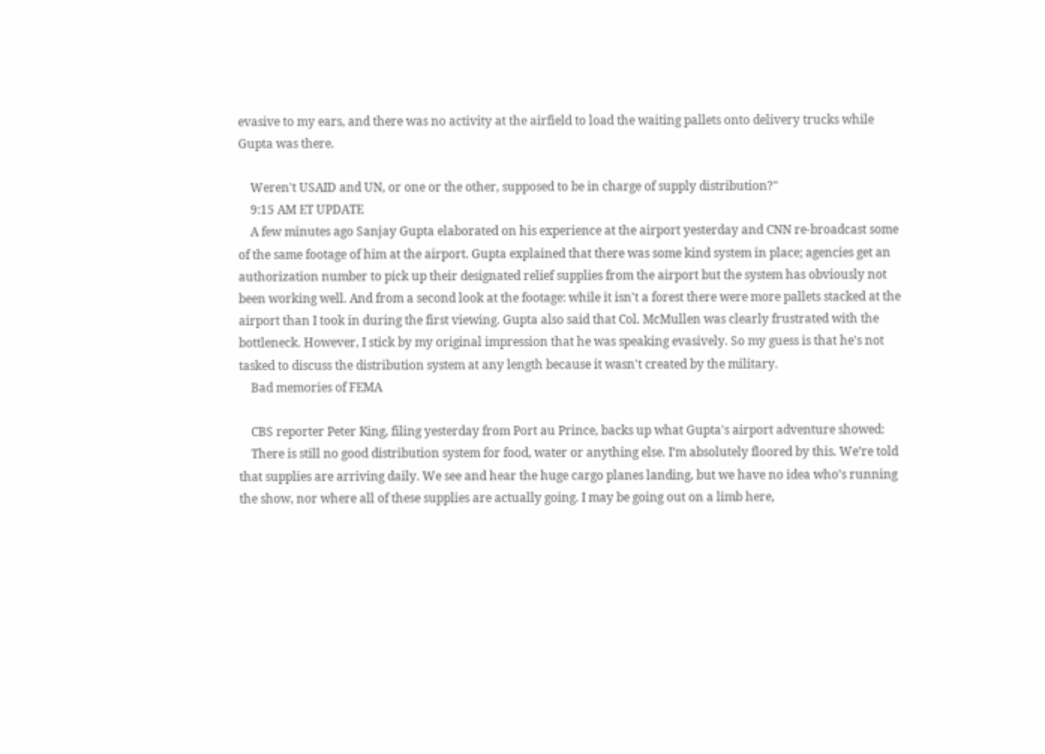evasive to my ears, and there was no activity at the airfield to load the waiting pallets onto delivery trucks while Gupta was there.

    Weren't USAID and UN, or one or the other, supposed to be in charge of supply distribution?"
    9:15 AM ET UPDATE
    A few minutes ago Sanjay Gupta elaborated on his experience at the airport yesterday and CNN re-broadcast some of the same footage of him at the airport. Gupta explained that there was some kind system in place; agencies get an authorization number to pick up their designated relief supplies from the airport but the system has obviously not been working well. And from a second look at the footage: while it isn't a forest there were more pallets stacked at the airport than I took in during the first viewing. Gupta also said that Col. McMullen was clearly frustrated with the bottleneck. However, I stick by my original impression that he was speaking evasively. So my guess is that he's not tasked to discuss the distribution system at any length because it wasn't created by the military.
    Bad memories of FEMA

    CBS reporter Peter King, filing yesterday from Port au Prince, backs up what Gupta's airport adventure showed:
    There is still no good distribution system for food, water or anything else. I’m absolutely floored by this. We’re told that supplies are arriving daily. We see and hear the huge cargo planes landing, but we have no idea who’s running the show, nor where all of these supplies are actually going. I may be going out on a limb here,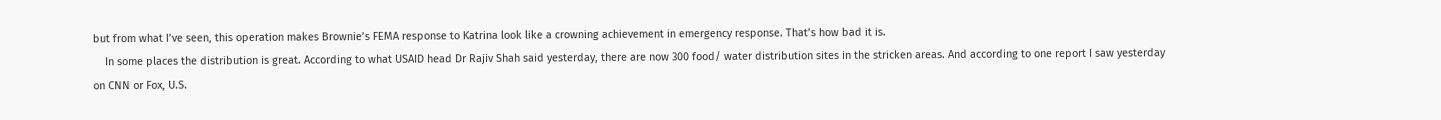but from what I’ve seen, this operation makes Brownie’s FEMA response to Katrina look like a crowning achievement in emergency response. That’s how bad it is.
    In some places the distribution is great. According to what USAID head Dr Rajiv Shah said yesterday, there are now 300 food/ water distribution sites in the stricken areas. And according to one report I saw yesterday on CNN or Fox, U.S.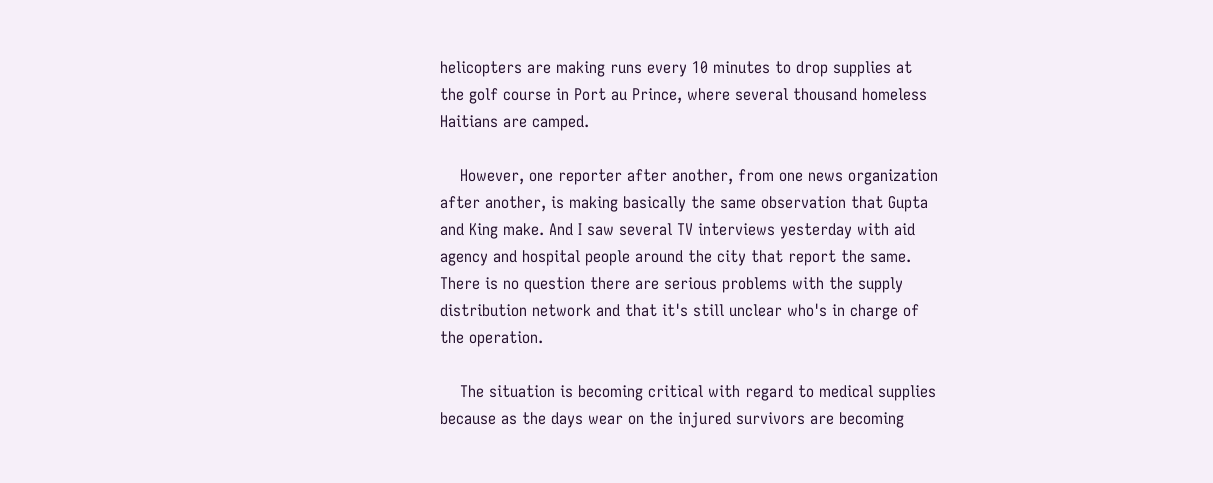helicopters are making runs every 10 minutes to drop supplies at the golf course in Port au Prince, where several thousand homeless Haitians are camped.

    However, one reporter after another, from one news organization after another, is making basically the same observation that Gupta and King make. And I saw several TV interviews yesterday with aid agency and hospital people around the city that report the same. There is no question there are serious problems with the supply distribution network and that it's still unclear who's in charge of the operation.

    The situation is becoming critical with regard to medical supplies because as the days wear on the injured survivors are becoming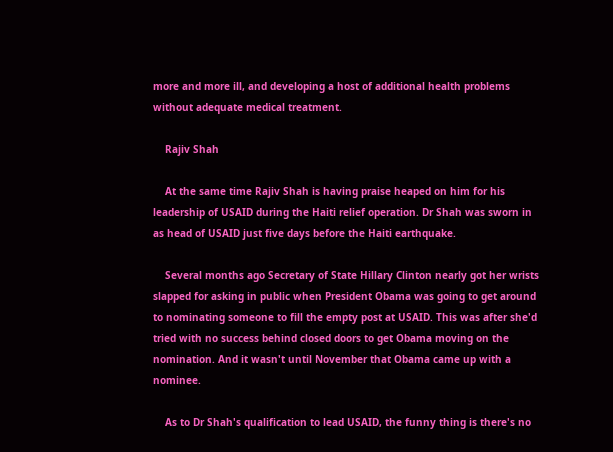more and more ill, and developing a host of additional health problems without adequate medical treatment.

    Rajiv Shah

    At the same time Rajiv Shah is having praise heaped on him for his leadership of USAID during the Haiti relief operation. Dr Shah was sworn in as head of USAID just five days before the Haiti earthquake.

    Several months ago Secretary of State Hillary Clinton nearly got her wrists slapped for asking in public when President Obama was going to get around to nominating someone to fill the empty post at USAID. This was after she'd tried with no success behind closed doors to get Obama moving on the nomination. And it wasn't until November that Obama came up with a nominee.

    As to Dr Shah's qualification to lead USAID, the funny thing is there's no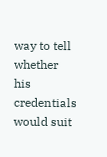way to tell whether his credentials would suit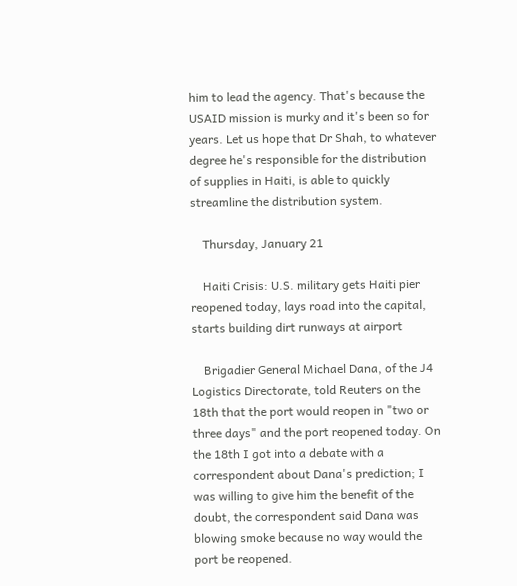him to lead the agency. That's because the USAID mission is murky and it's been so for years. Let us hope that Dr Shah, to whatever degree he's responsible for the distribution of supplies in Haiti, is able to quickly streamline the distribution system.

    Thursday, January 21

    Haiti Crisis: U.S. military gets Haiti pier reopened today, lays road into the capital, starts building dirt runways at airport

    Brigadier General Michael Dana, of the J4 Logistics Directorate, told Reuters on the 18th that the port would reopen in "two or three days" and the port reopened today. On the 18th I got into a debate with a correspondent about Dana's prediction; I was willing to give him the benefit of the doubt, the correspondent said Dana was blowing smoke because no way would the port be reopened.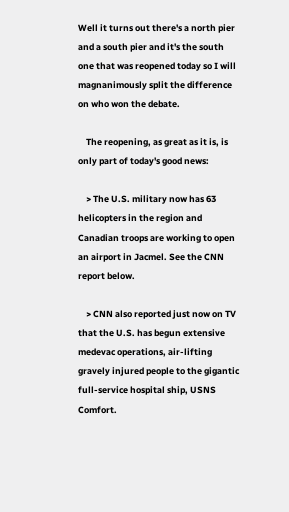Well it turns out there's a north pier and a south pier and it's the south one that was reopened today so I will magnanimously split the difference on who won the debate.

    The reopening, as great as it is, is only part of today's good news:

    > The U.S. military now has 63 helicopters in the region and Canadian troops are working to open an airport in Jacmel. See the CNN report below.

    > CNN also reported just now on TV that the U.S. has begun extensive medevac operations, air-lifting gravely injured people to the gigantic full-service hospital ship, USNS Comfort.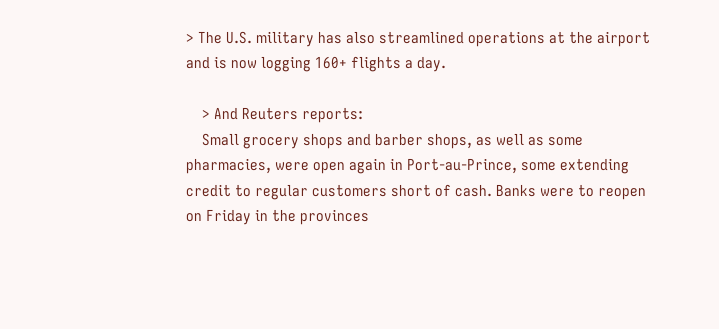> The U.S. military has also streamlined operations at the airport and is now logging 160+ flights a day.

    > And Reuters reports:
    Small grocery shops and barber shops, as well as some pharmacies, were open again in Port-au-Prince, some extending credit to regular customers short of cash. Banks were to reopen on Friday in the provinces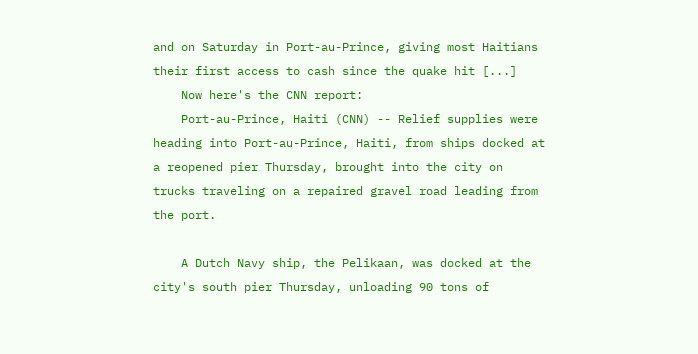and on Saturday in Port-au-Prince, giving most Haitians their first access to cash since the quake hit [...]
    Now here's the CNN report:
    Port-au-Prince, Haiti (CNN) -- Relief supplies were heading into Port-au-Prince, Haiti, from ships docked at a reopened pier Thursday, brought into the city on trucks traveling on a repaired gravel road leading from the port.

    A Dutch Navy ship, the Pelikaan, was docked at the city's south pier Thursday, unloading 90 tons of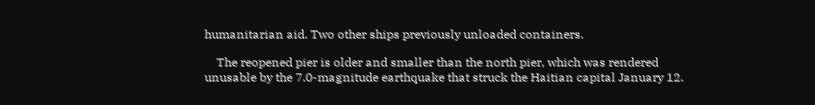humanitarian aid. Two other ships previously unloaded containers.

    The reopened pier is older and smaller than the north pier, which was rendered unusable by the 7.0-magnitude earthquake that struck the Haitian capital January 12.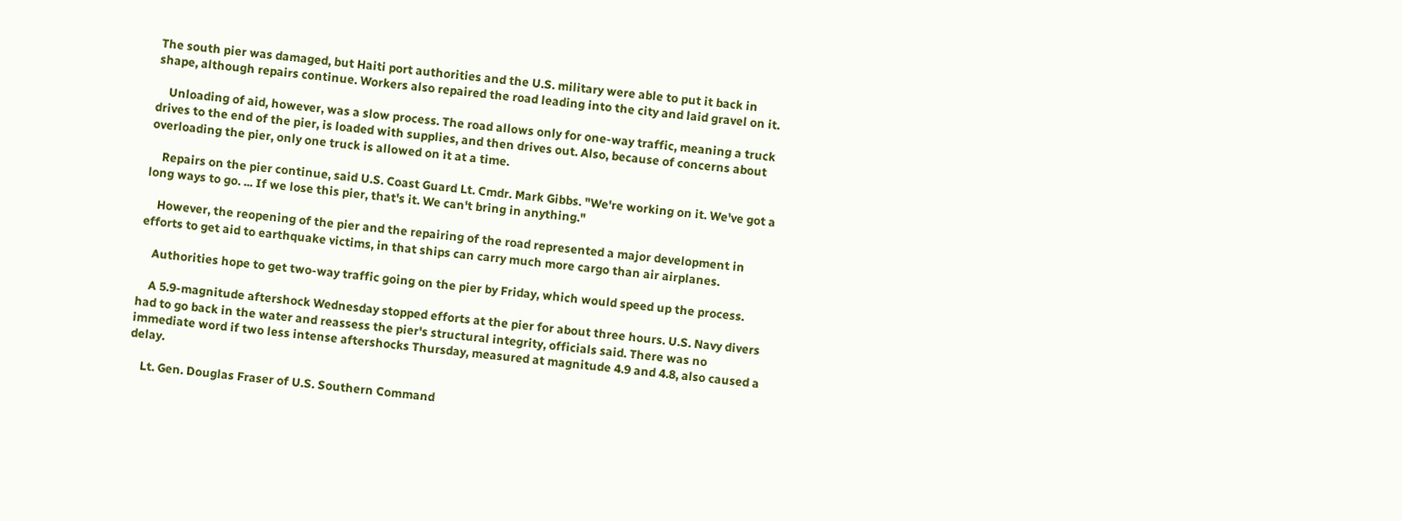The south pier was damaged, but Haiti port authorities and the U.S. military were able to put it back in shape, although repairs continue. Workers also repaired the road leading into the city and laid gravel on it.

    Unloading of aid, however, was a slow process. The road allows only for one-way traffic, meaning a truck drives to the end of the pier, is loaded with supplies, and then drives out. Also, because of concerns about overloading the pier, only one truck is allowed on it at a time.

    Repairs on the pier continue, said U.S. Coast Guard Lt. Cmdr. Mark Gibbs. "We're working on it. We've got a long ways to go. ... If we lose this pier, that's it. We can't bring in anything."

    However, the reopening of the pier and the repairing of the road represented a major development in efforts to get aid to earthquake victims, in that ships can carry much more cargo than air airplanes.

    Authorities hope to get two-way traffic going on the pier by Friday, which would speed up the process.

    A 5.9-magnitude aftershock Wednesday stopped efforts at the pier for about three hours. U.S. Navy divers had to go back in the water and reassess the pier's structural integrity, officials said. There was no immediate word if two less intense aftershocks Thursday, measured at magnitude 4.9 and 4.8, also caused a delay.

    Lt. Gen. Douglas Fraser of U.S. Southern Command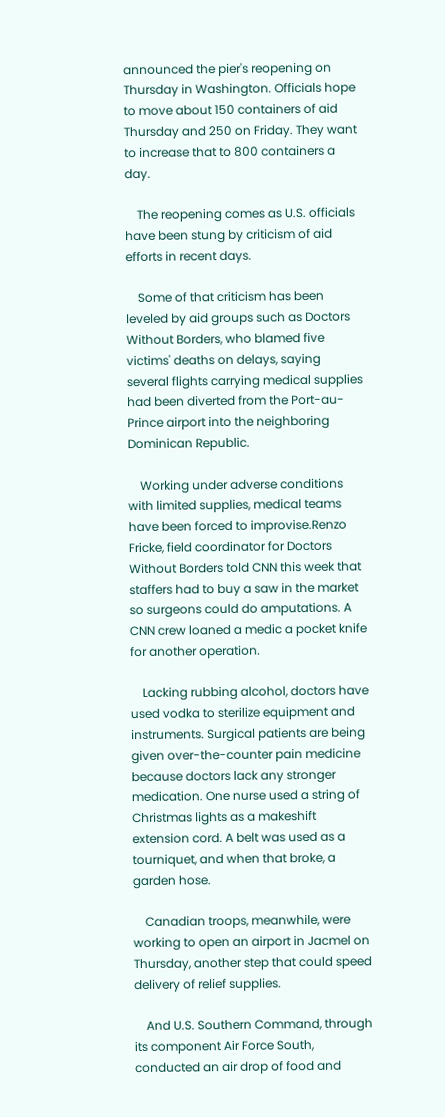announced the pier's reopening on Thursday in Washington. Officials hope to move about 150 containers of aid Thursday and 250 on Friday. They want to increase that to 800 containers a day.

    The reopening comes as U.S. officials have been stung by criticism of aid efforts in recent days.

    Some of that criticism has been leveled by aid groups such as Doctors Without Borders, who blamed five victims' deaths on delays, saying several flights carrying medical supplies had been diverted from the Port-au-Prince airport into the neighboring Dominican Republic.

    Working under adverse conditions with limited supplies, medical teams have been forced to improvise.Renzo Fricke, field coordinator for Doctors Without Borders told CNN this week that staffers had to buy a saw in the market so surgeons could do amputations. A CNN crew loaned a medic a pocket knife for another operation.

    Lacking rubbing alcohol, doctors have used vodka to sterilize equipment and instruments. Surgical patients are being given over-the-counter pain medicine because doctors lack any stronger medication. One nurse used a string of Christmas lights as a makeshift extension cord. A belt was used as a tourniquet, and when that broke, a garden hose.

    Canadian troops, meanwhile, were working to open an airport in Jacmel on Thursday, another step that could speed delivery of relief supplies.

    And U.S. Southern Command, through its component Air Force South, conducted an air drop of food and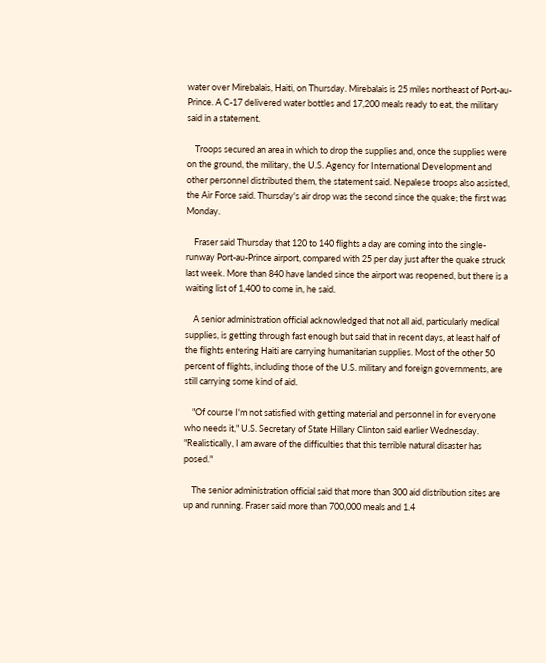water over Mirebalais, Haiti, on Thursday. Mirebalais is 25 miles northeast of Port-au-Prince. A C-17 delivered water bottles and 17,200 meals ready to eat, the military said in a statement.

    Troops secured an area in which to drop the supplies and, once the supplies were on the ground, the military, the U.S. Agency for International Development and other personnel distributed them, the statement said. Nepalese troops also assisted, the Air Force said. Thursday's air drop was the second since the quake; the first was Monday.

    Fraser said Thursday that 120 to 140 flights a day are coming into the single-runway Port-au-Prince airport, compared with 25 per day just after the quake struck last week. More than 840 have landed since the airport was reopened, but there is a waiting list of 1,400 to come in, he said.

    A senior administration official acknowledged that not all aid, particularly medical supplies, is getting through fast enough but said that in recent days, at least half of the flights entering Haiti are carrying humanitarian supplies. Most of the other 50 percent of flights, including those of the U.S. military and foreign governments, are still carrying some kind of aid.

    "Of course I'm not satisfied with getting material and personnel in for everyone who needs it," U.S. Secretary of State Hillary Clinton said earlier Wednesday. "Realistically, I am aware of the difficulties that this terrible natural disaster has posed."

    The senior administration official said that more than 300 aid distribution sites are up and running. Fraser said more than 700,000 meals and 1.4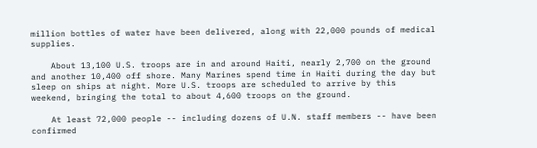million bottles of water have been delivered, along with 22,000 pounds of medical supplies.

    About 13,100 U.S. troops are in and around Haiti, nearly 2,700 on the ground and another 10,400 off shore. Many Marines spend time in Haiti during the day but sleep on ships at night. More U.S. troops are scheduled to arrive by this weekend, bringing the total to about 4,600 troops on the ground.

    At least 72,000 people -- including dozens of U.N. staff members -- have been confirmed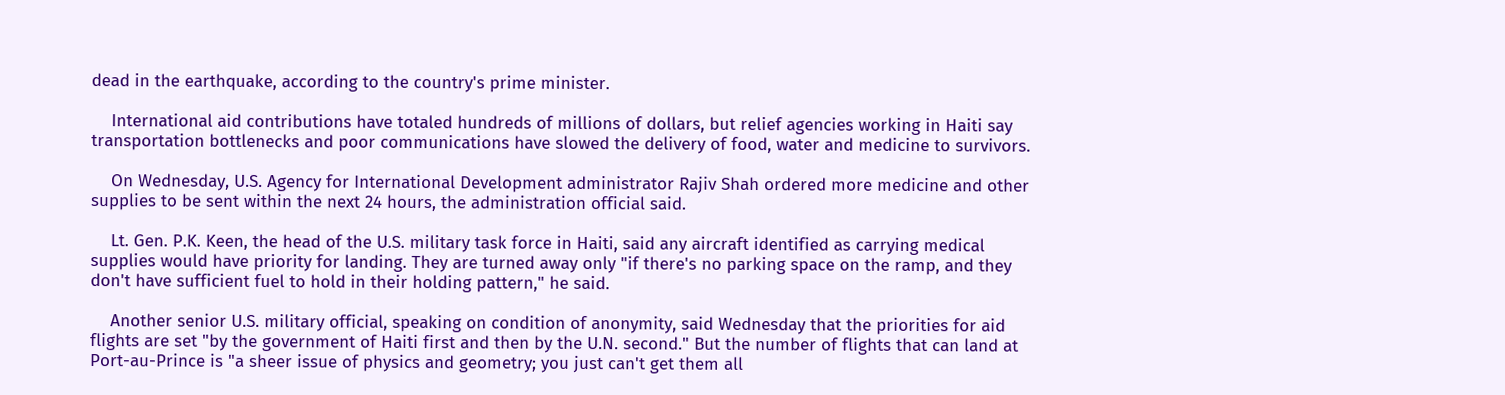dead in the earthquake, according to the country's prime minister.

    International aid contributions have totaled hundreds of millions of dollars, but relief agencies working in Haiti say transportation bottlenecks and poor communications have slowed the delivery of food, water and medicine to survivors.

    On Wednesday, U.S. Agency for International Development administrator Rajiv Shah ordered more medicine and other supplies to be sent within the next 24 hours, the administration official said.

    Lt. Gen. P.K. Keen, the head of the U.S. military task force in Haiti, said any aircraft identified as carrying medical supplies would have priority for landing. They are turned away only "if there's no parking space on the ramp, and they don't have sufficient fuel to hold in their holding pattern," he said.

    Another senior U.S. military official, speaking on condition of anonymity, said Wednesday that the priorities for aid flights are set "by the government of Haiti first and then by the U.N. second." But the number of flights that can land at Port-au-Prince is "a sheer issue of physics and geometry; you just can't get them all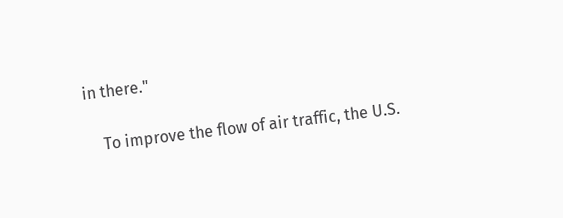in there."

    To improve the flow of air traffic, the U.S.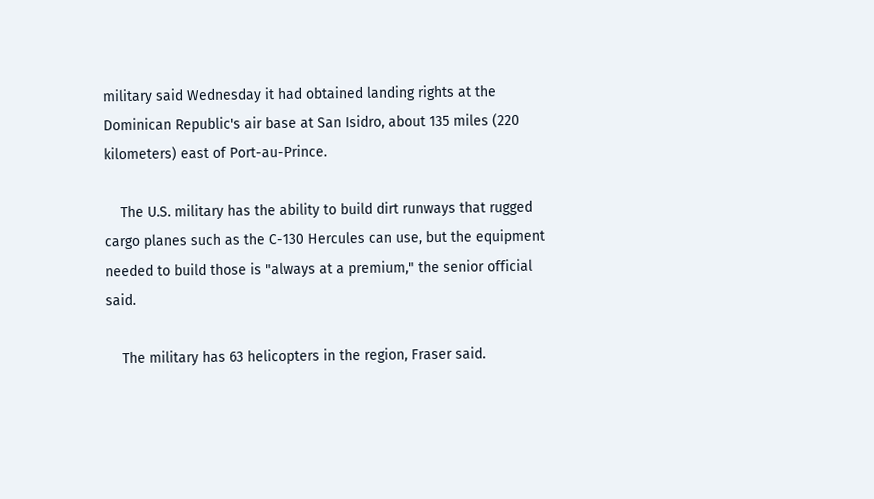military said Wednesday it had obtained landing rights at the Dominican Republic's air base at San Isidro, about 135 miles (220 kilometers) east of Port-au-Prince.

    The U.S. military has the ability to build dirt runways that rugged cargo planes such as the C-130 Hercules can use, but the equipment needed to build those is "always at a premium," the senior official said.

    The military has 63 helicopters in the region, Fraser said.